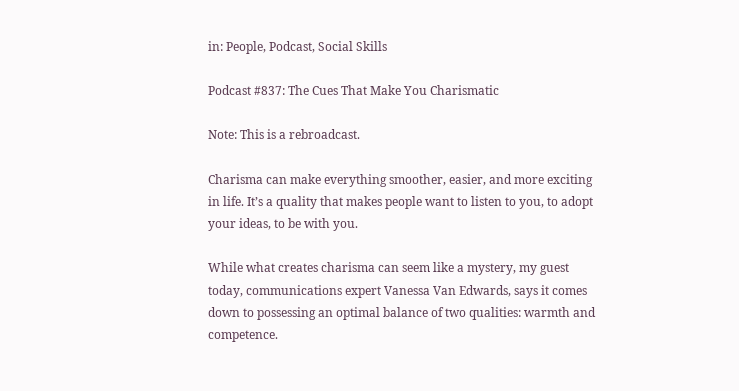in: People, Podcast, Social Skills

Podcast #837: The Cues That Make You Charismatic

Note: This is a rebroadcast.

Charisma can make everything smoother, easier, and more exciting in life. It’s a quality that makes people want to listen to you, to adopt your ideas, to be with you.

While what creates charisma can seem like a mystery, my guest today, communications expert Vanessa Van Edwards, says it comes down to possessing an optimal balance of two qualities: warmth and competence.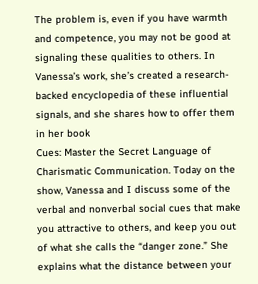The problem is, even if you have warmth and competence, you may not be good at signaling these qualities to others. In Vanessa’s work, she’s created a research-backed encyclopedia of these influential signals, and she shares how to offer them in her book
Cues: Master the Secret Language of Charismatic Communication. Today on the show, Vanessa and I discuss some of the verbal and nonverbal social cues that make you attractive to others, and keep you out of what she calls the “danger zone.” She explains what the distance between your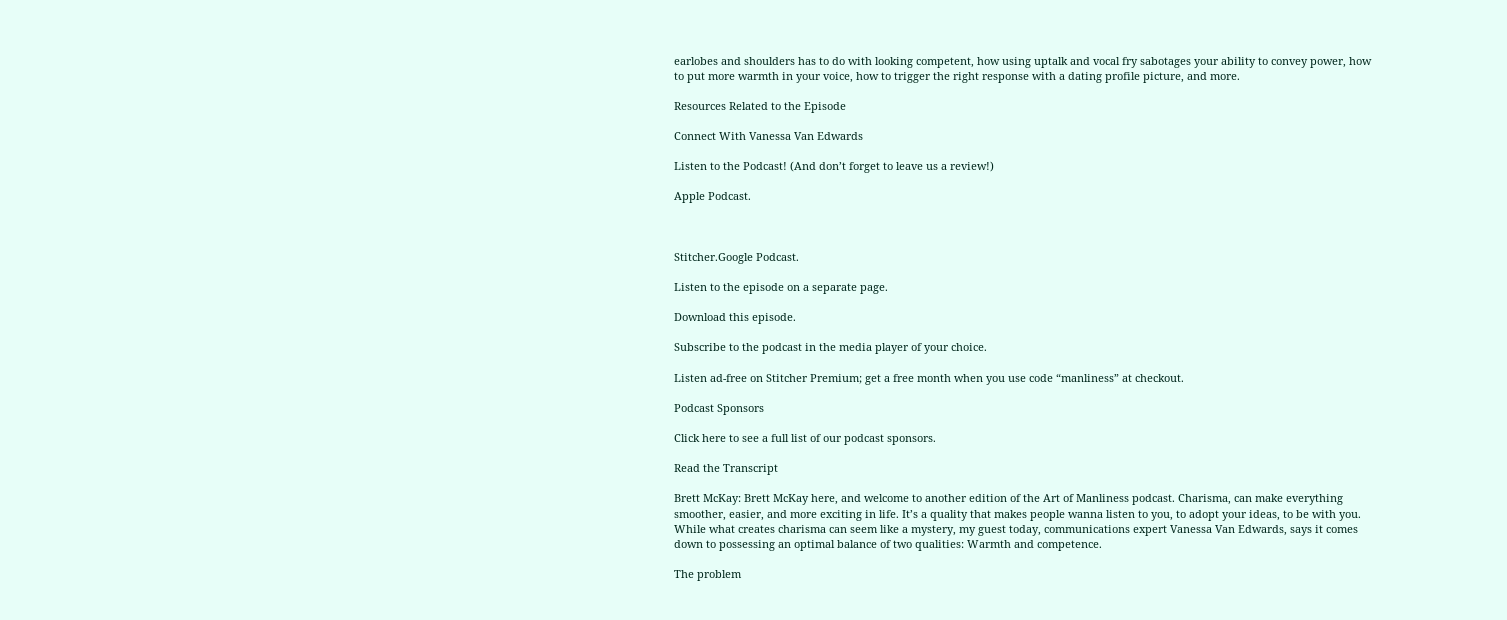earlobes and shoulders has to do with looking competent, how using uptalk and vocal fry sabotages your ability to convey power, how to put more warmth in your voice, how to trigger the right response with a dating profile picture, and more.

Resources Related to the Episode

Connect With Vanessa Van Edwards

Listen to the Podcast! (And don’t forget to leave us a review!)

Apple Podcast.



Stitcher.Google Podcast.

Listen to the episode on a separate page.

Download this episode.

Subscribe to the podcast in the media player of your choice.

Listen ad-free on Stitcher Premium; get a free month when you use code “manliness” at checkout.

Podcast Sponsors

Click here to see a full list of our podcast sponsors.

Read the Transcript

Brett McKay: Brett McKay here, and welcome to another edition of the Art of Manliness podcast. Charisma, can make everything smoother, easier, and more exciting in life. It’s a quality that makes people wanna listen to you, to adopt your ideas, to be with you. While what creates charisma can seem like a mystery, my guest today, communications expert Vanessa Van Edwards, says it comes down to possessing an optimal balance of two qualities: Warmth and competence.

The problem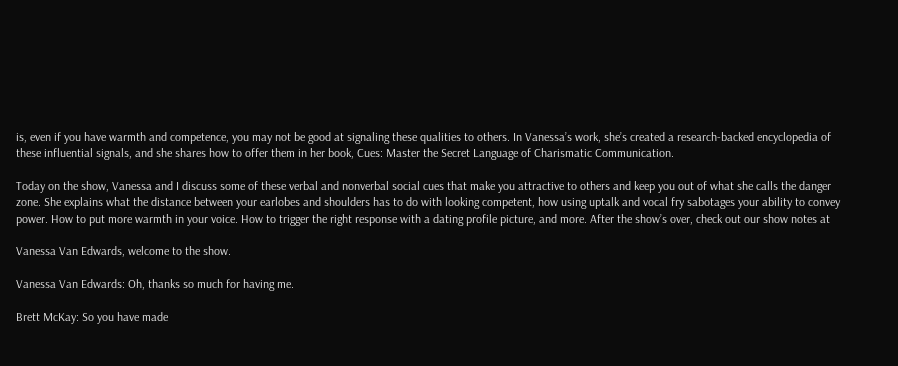is, even if you have warmth and competence, you may not be good at signaling these qualities to others. In Vanessa’s work, she’s created a research-backed encyclopedia of these influential signals, and she shares how to offer them in her book, Cues: Master the Secret Language of Charismatic Communication.

Today on the show, Vanessa and I discuss some of these verbal and nonverbal social cues that make you attractive to others and keep you out of what she calls the danger zone. She explains what the distance between your earlobes and shoulders has to do with looking competent, how using uptalk and vocal fry sabotages your ability to convey power. How to put more warmth in your voice. How to trigger the right response with a dating profile picture, and more. After the show’s over, check out our show notes at

Vanessa Van Edwards, welcome to the show.

Vanessa Van Edwards: Oh, thanks so much for having me.

Brett McKay: So you have made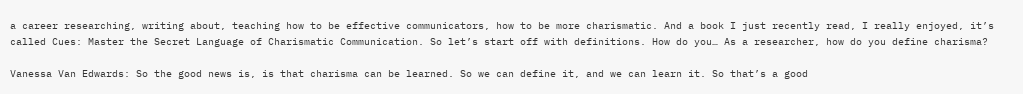a career researching, writing about, teaching how to be effective communicators, how to be more charismatic. And a book I just recently read, I really enjoyed, it’s called Cues: Master the Secret Language of Charismatic Communication. So let’s start off with definitions. How do you… As a researcher, how do you define charisma?

Vanessa Van Edwards: So the good news is, is that charisma can be learned. So we can define it, and we can learn it. So that’s a good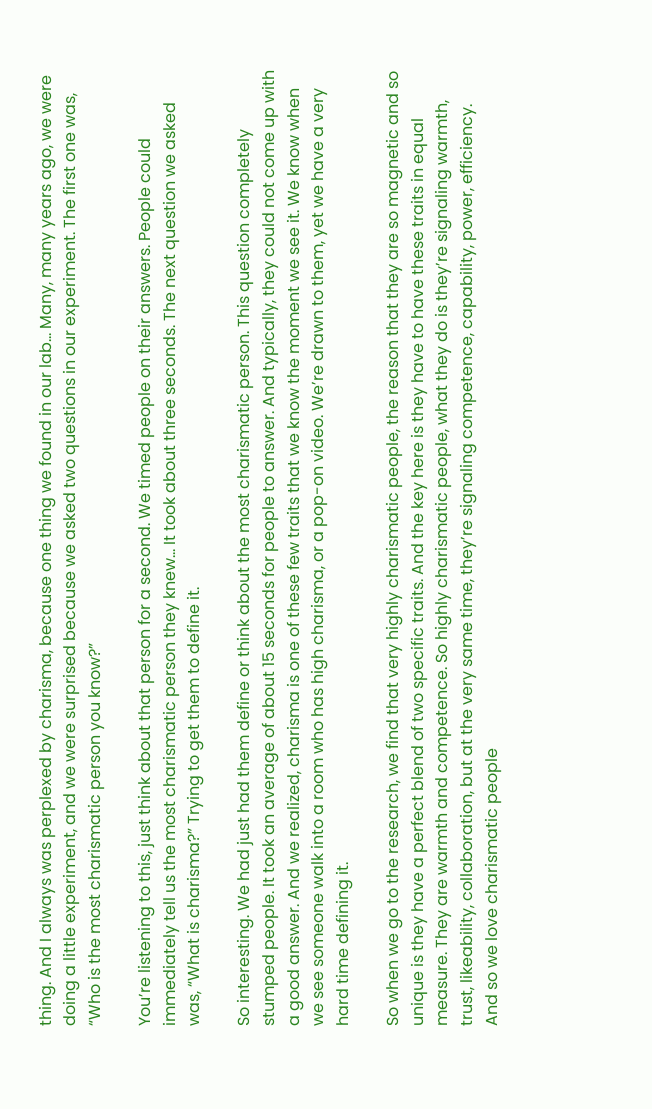thing. And I always was perplexed by charisma, because one thing we found in our lab… Many, many years ago, we were doing a little experiment, and we were surprised because we asked two questions in our experiment. The first one was, “Who is the most charismatic person you know?”

You’re listening to this, just think about that person for a second. We timed people on their answers. People could immediately tell us the most charismatic person they knew… It took about three seconds. The next question we asked was, “What is charisma?” Trying to get them to define it.

So interesting. We had just had them define or think about the most charismatic person. This question completely stumped people. It took an average of about 15 seconds for people to answer. And typically, they could not come up with a good answer. And we realized, charisma is one of these few traits that we know the moment we see it. We know when we see someone walk into a room who has high charisma, or a pop-on video. We’re drawn to them, yet we have a very hard time defining it.

So when we go to the research, we find that very highly charismatic people, the reason that they are so magnetic and so unique is they have a perfect blend of two specific traits. And the key here is they have to have these traits in equal measure. They are warmth and competence. So highly charismatic people, what they do is they’re signaling warmth, trust, likeability, collaboration, but at the very same time, they’re signaling competence, capability, power, efficiency. And so we love charismatic people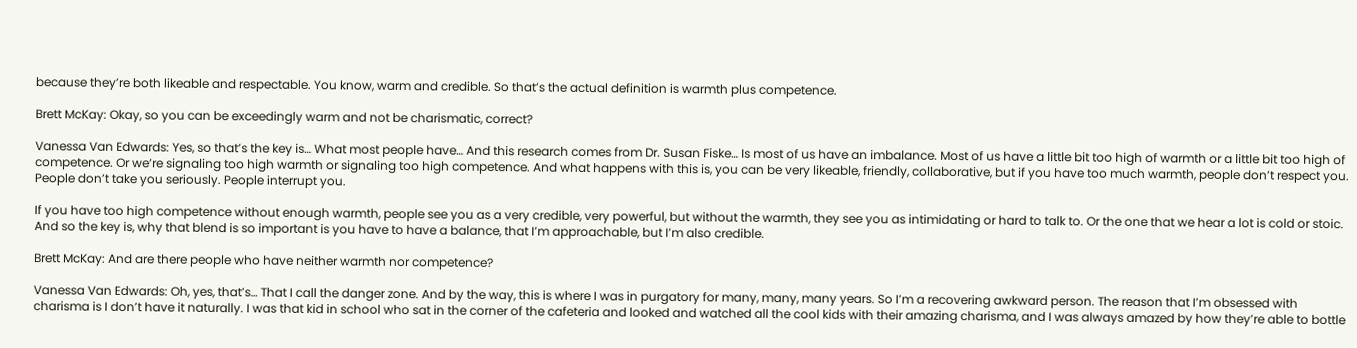because they’re both likeable and respectable. You know, warm and credible. So that’s the actual definition is warmth plus competence.

Brett McKay: Okay, so you can be exceedingly warm and not be charismatic, correct?

Vanessa Van Edwards: Yes, so that’s the key is… What most people have… And this research comes from Dr. Susan Fiske… Is most of us have an imbalance. Most of us have a little bit too high of warmth or a little bit too high of competence. Or we’re signaling too high warmth or signaling too high competence. And what happens with this is, you can be very likeable, friendly, collaborative, but if you have too much warmth, people don’t respect you. People don’t take you seriously. People interrupt you.

If you have too high competence without enough warmth, people see you as a very credible, very powerful, but without the warmth, they see you as intimidating or hard to talk to. Or the one that we hear a lot is cold or stoic. And so the key is, why that blend is so important is you have to have a balance, that I’m approachable, but I’m also credible.

Brett McKay: And are there people who have neither warmth nor competence?

Vanessa Van Edwards: Oh, yes, that’s… That I call the danger zone. And by the way, this is where I was in purgatory for many, many, many years. So I’m a recovering awkward person. The reason that I’m obsessed with charisma is I don’t have it naturally. I was that kid in school who sat in the corner of the cafeteria and looked and watched all the cool kids with their amazing charisma, and I was always amazed by how they’re able to bottle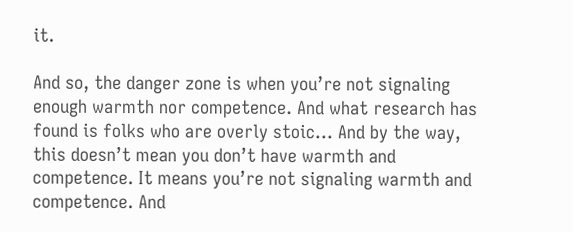it.

And so, the danger zone is when you’re not signaling enough warmth nor competence. And what research has found is folks who are overly stoic… And by the way, this doesn’t mean you don’t have warmth and competence. It means you’re not signaling warmth and competence. And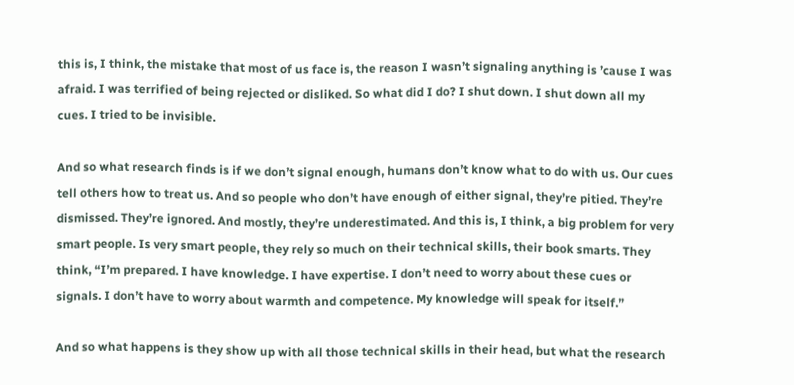this is, I think, the mistake that most of us face is, the reason I wasn’t signaling anything is ’cause I was afraid. I was terrified of being rejected or disliked. So what did I do? I shut down. I shut down all my cues. I tried to be invisible.

And so what research finds is if we don’t signal enough, humans don’t know what to do with us. Our cues tell others how to treat us. And so people who don’t have enough of either signal, they’re pitied. They’re dismissed. They’re ignored. And mostly, they’re underestimated. And this is, I think, a big problem for very smart people. Is very smart people, they rely so much on their technical skills, their book smarts. They think, “I’m prepared. I have knowledge. I have expertise. I don’t need to worry about these cues or signals. I don’t have to worry about warmth and competence. My knowledge will speak for itself.”

And so what happens is they show up with all those technical skills in their head, but what the research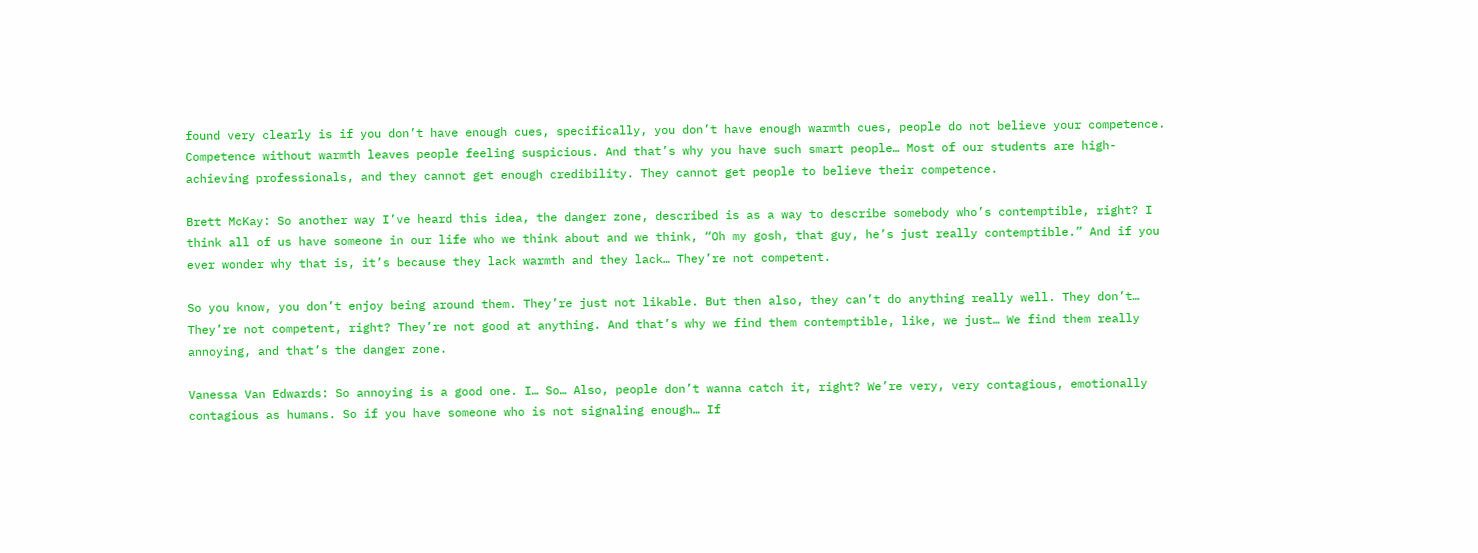found very clearly is if you don’t have enough cues, specifically, you don’t have enough warmth cues, people do not believe your competence. Competence without warmth leaves people feeling suspicious. And that’s why you have such smart people… Most of our students are high-achieving professionals, and they cannot get enough credibility. They cannot get people to believe their competence.

Brett McKay: So another way I’ve heard this idea, the danger zone, described is as a way to describe somebody who’s contemptible, right? I think all of us have someone in our life who we think about and we think, “Oh my gosh, that guy, he’s just really contemptible.” And if you ever wonder why that is, it’s because they lack warmth and they lack… They’re not competent.

So you know, you don’t enjoy being around them. They’re just not likable. But then also, they can’t do anything really well. They don’t… They’re not competent, right? They’re not good at anything. And that’s why we find them contemptible, like, we just… We find them really annoying, and that’s the danger zone.

Vanessa Van Edwards: So annoying is a good one. I… So… Also, people don’t wanna catch it, right? We’re very, very contagious, emotionally contagious as humans. So if you have someone who is not signaling enough… If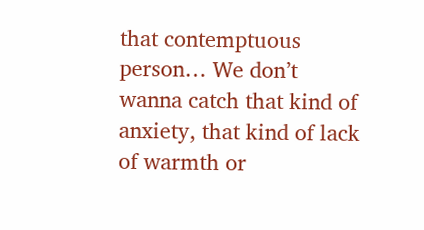that contemptuous person… We don’t wanna catch that kind of anxiety, that kind of lack of warmth or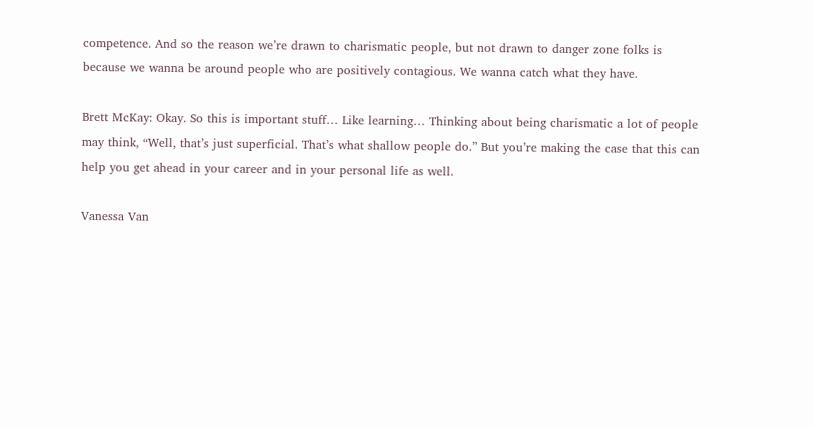competence. And so the reason we’re drawn to charismatic people, but not drawn to danger zone folks is because we wanna be around people who are positively contagious. We wanna catch what they have.

Brett McKay: Okay. So this is important stuff… Like learning… Thinking about being charismatic a lot of people may think, “Well, that’s just superficial. That’s what shallow people do.” But you’re making the case that this can help you get ahead in your career and in your personal life as well.

Vanessa Van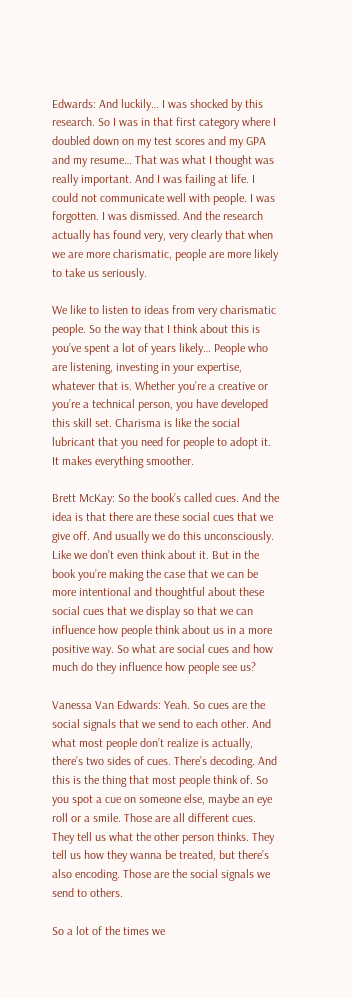Edwards: And luckily… I was shocked by this research. So I was in that first category where I doubled down on my test scores and my GPA and my resume… That was what I thought was really important. And I was failing at life. I could not communicate well with people. I was forgotten. I was dismissed. And the research actually has found very, very clearly that when we are more charismatic, people are more likely to take us seriously.

We like to listen to ideas from very charismatic people. So the way that I think about this is you’ve spent a lot of years likely… People who are listening, investing in your expertise, whatever that is. Whether you’re a creative or you’re a technical person, you have developed this skill set. Charisma is like the social lubricant that you need for people to adopt it. It makes everything smoother.

Brett McKay: So the book’s called cues. And the idea is that there are these social cues that we give off. And usually we do this unconsciously. Like we don’t even think about it. But in the book you’re making the case that we can be more intentional and thoughtful about these social cues that we display so that we can influence how people think about us in a more positive way. So what are social cues and how much do they influence how people see us?

Vanessa Van Edwards: Yeah. So cues are the social signals that we send to each other. And what most people don’t realize is actually, there’s two sides of cues. There’s decoding. And this is the thing that most people think of. So you spot a cue on someone else, maybe an eye roll or a smile. Those are all different cues. They tell us what the other person thinks. They tell us how they wanna be treated, but there’s also encoding. Those are the social signals we send to others.

So a lot of the times we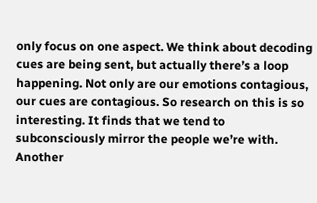only focus on one aspect. We think about decoding cues are being sent, but actually there’s a loop happening. Not only are our emotions contagious, our cues are contagious. So research on this is so interesting. It finds that we tend to subconsciously mirror the people we’re with. Another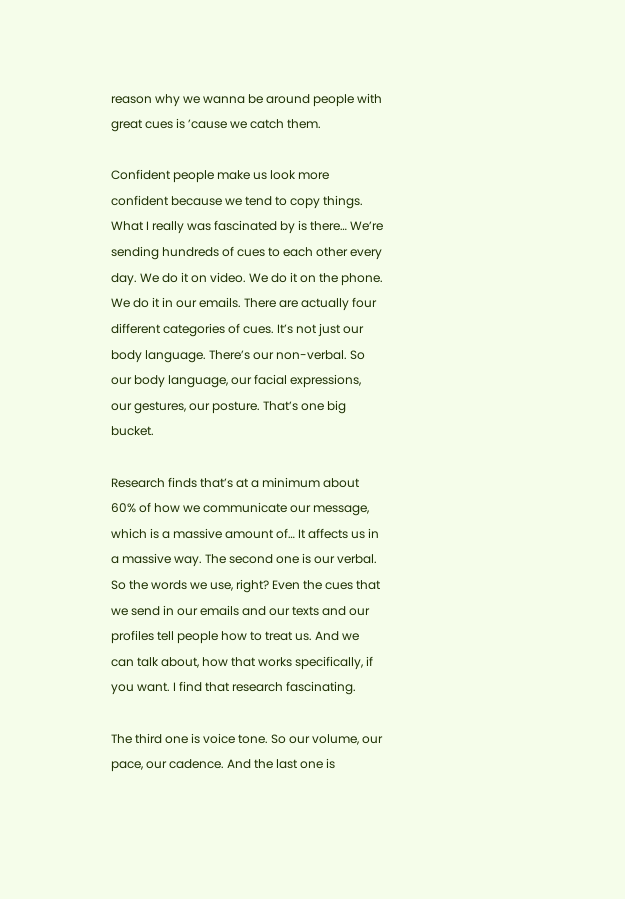reason why we wanna be around people with great cues is ’cause we catch them.

Confident people make us look more confident because we tend to copy things. What I really was fascinated by is there… We’re sending hundreds of cues to each other every day. We do it on video. We do it on the phone. We do it in our emails. There are actually four different categories of cues. It’s not just our body language. There’s our non-verbal. So our body language, our facial expressions, our gestures, our posture. That’s one big bucket.

Research finds that’s at a minimum about 60% of how we communicate our message, which is a massive amount of… It affects us in a massive way. The second one is our verbal. So the words we use, right? Even the cues that we send in our emails and our texts and our profiles tell people how to treat us. And we can talk about, how that works specifically, if you want. I find that research fascinating.

The third one is voice tone. So our volume, our pace, our cadence. And the last one is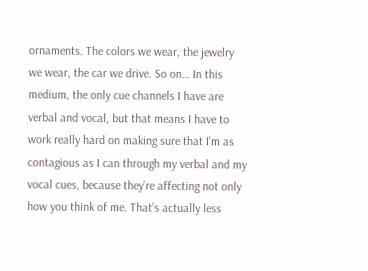ornaments. The colors we wear, the jewelry we wear, the car we drive. So on… In this medium, the only cue channels I have are verbal and vocal, but that means I have to work really hard on making sure that I’m as contagious as I can through my verbal and my vocal cues, because they’re affecting not only how you think of me. That’s actually less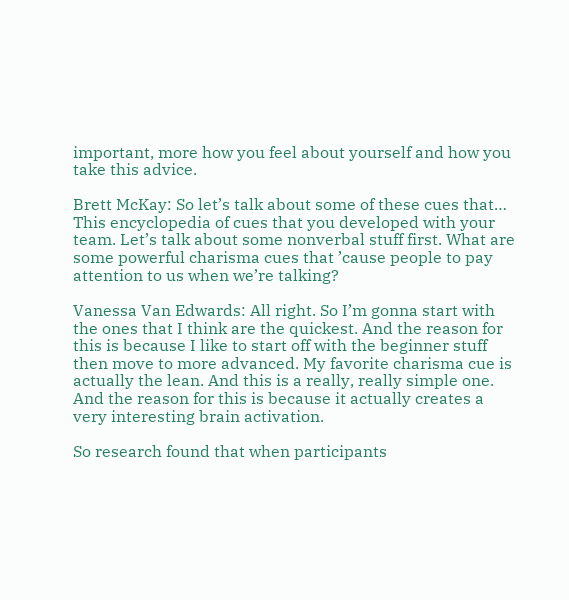important, more how you feel about yourself and how you take this advice.

Brett McKay: So let’s talk about some of these cues that… This encyclopedia of cues that you developed with your team. Let’s talk about some nonverbal stuff first. What are some powerful charisma cues that ’cause people to pay attention to us when we’re talking?

Vanessa Van Edwards: All right. So I’m gonna start with the ones that I think are the quickest. And the reason for this is because I like to start off with the beginner stuff then move to more advanced. My favorite charisma cue is actually the lean. And this is a really, really simple one. And the reason for this is because it actually creates a very interesting brain activation.

So research found that when participants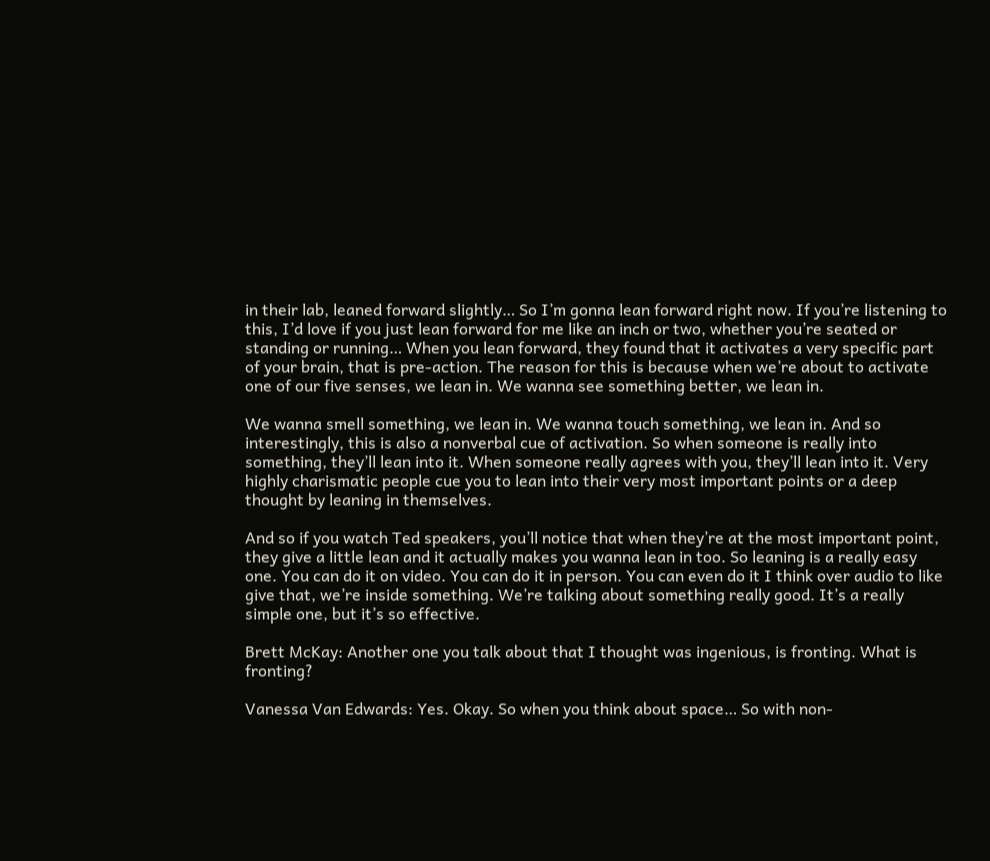in their lab, leaned forward slightly… So I’m gonna lean forward right now. If you’re listening to this, I’d love if you just lean forward for me like an inch or two, whether you’re seated or standing or running… When you lean forward, they found that it activates a very specific part of your brain, that is pre-action. The reason for this is because when we’re about to activate one of our five senses, we lean in. We wanna see something better, we lean in.

We wanna smell something, we lean in. We wanna touch something, we lean in. And so interestingly, this is also a nonverbal cue of activation. So when someone is really into something, they’ll lean into it. When someone really agrees with you, they’ll lean into it. Very highly charismatic people cue you to lean into their very most important points or a deep thought by leaning in themselves.

And so if you watch Ted speakers, you’ll notice that when they’re at the most important point, they give a little lean and it actually makes you wanna lean in too. So leaning is a really easy one. You can do it on video. You can do it in person. You can even do it I think over audio to like give that, we’re inside something. We’re talking about something really good. It’s a really simple one, but it’s so effective.

Brett McKay: Another one you talk about that I thought was ingenious, is fronting. What is fronting?

Vanessa Van Edwards: Yes. Okay. So when you think about space… So with non-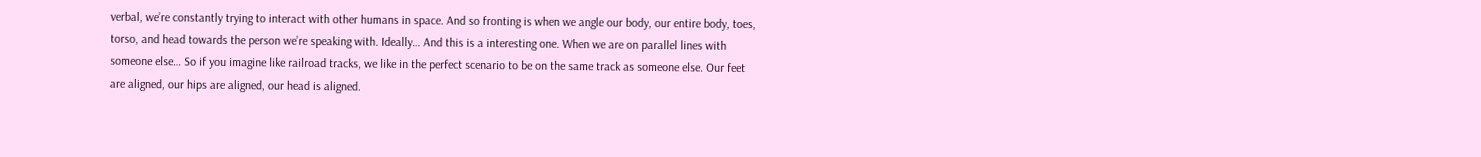verbal, we’re constantly trying to interact with other humans in space. And so fronting is when we angle our body, our entire body, toes, torso, and head towards the person we’re speaking with. Ideally… And this is a interesting one. When we are on parallel lines with someone else… So if you imagine like railroad tracks, we like in the perfect scenario to be on the same track as someone else. Our feet are aligned, our hips are aligned, our head is aligned.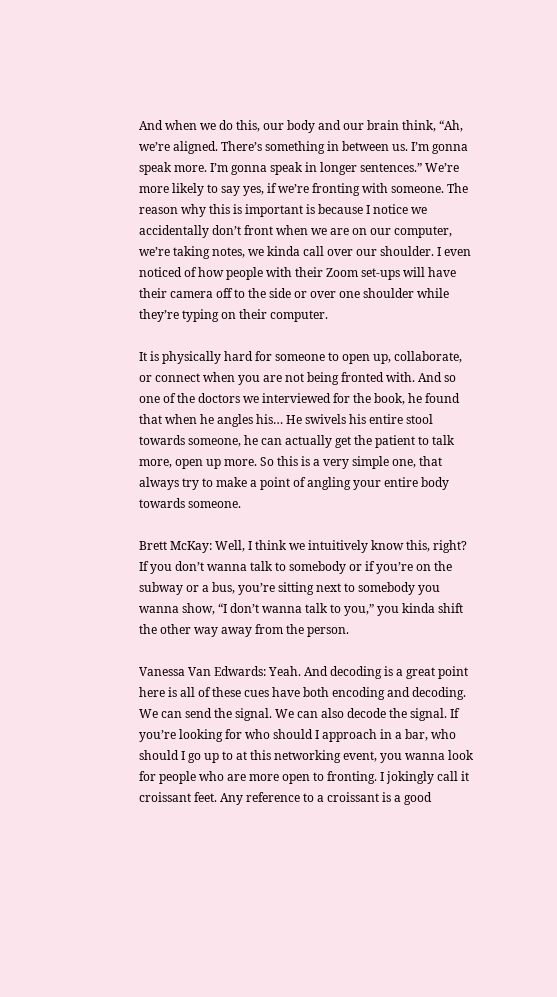And when we do this, our body and our brain think, “Ah, we’re aligned. There’s something in between us. I’m gonna speak more. I’m gonna speak in longer sentences.” We’re more likely to say yes, if we’re fronting with someone. The reason why this is important is because I notice we accidentally don’t front when we are on our computer, we’re taking notes, we kinda call over our shoulder. I even noticed of how people with their Zoom set-ups will have their camera off to the side or over one shoulder while they’re typing on their computer.

It is physically hard for someone to open up, collaborate, or connect when you are not being fronted with. And so one of the doctors we interviewed for the book, he found that when he angles his… He swivels his entire stool towards someone, he can actually get the patient to talk more, open up more. So this is a very simple one, that always try to make a point of angling your entire body towards someone.

Brett McKay: Well, I think we intuitively know this, right? If you don’t wanna talk to somebody or if you’re on the subway or a bus, you’re sitting next to somebody you wanna show, “I don’t wanna talk to you,” you kinda shift the other way away from the person.

Vanessa Van Edwards: Yeah. And decoding is a great point here is all of these cues have both encoding and decoding. We can send the signal. We can also decode the signal. If you’re looking for who should I approach in a bar, who should I go up to at this networking event, you wanna look for people who are more open to fronting. I jokingly call it croissant feet. Any reference to a croissant is a good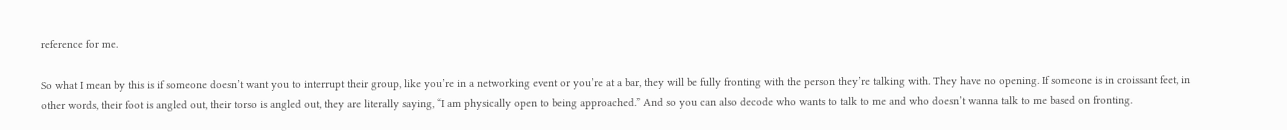reference for me.

So what I mean by this is if someone doesn’t want you to interrupt their group, like you’re in a networking event or you’re at a bar, they will be fully fronting with the person they’re talking with. They have no opening. If someone is in croissant feet, in other words, their foot is angled out, their torso is angled out, they are literally saying, “I am physically open to being approached.” And so you can also decode who wants to talk to me and who doesn’t wanna talk to me based on fronting.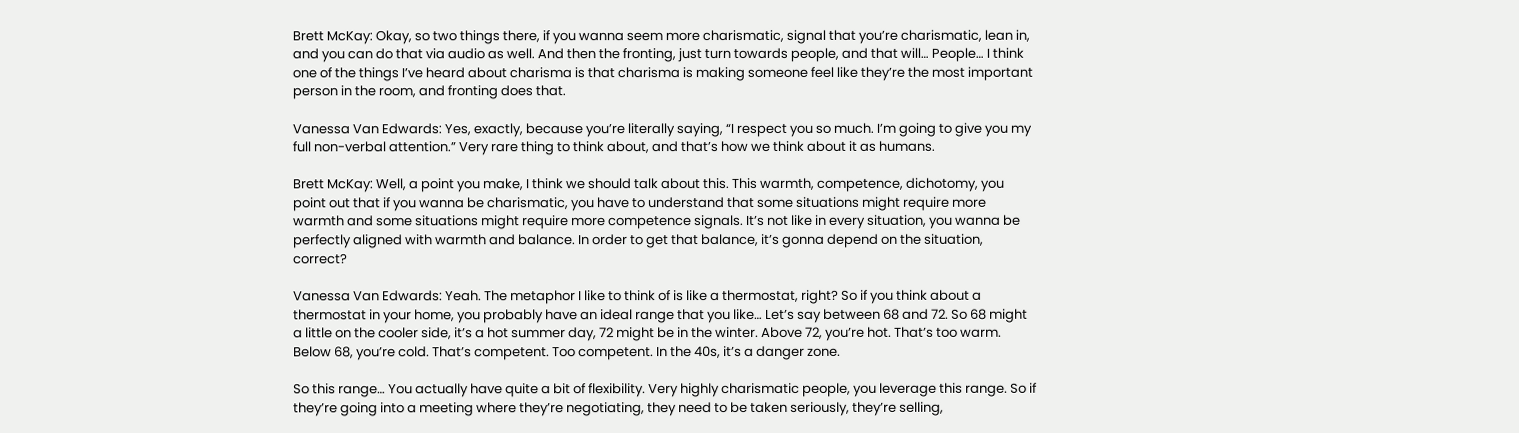Brett McKay: Okay, so two things there, if you wanna seem more charismatic, signal that you’re charismatic, lean in, and you can do that via audio as well. And then the fronting, just turn towards people, and that will… People… I think one of the things I’ve heard about charisma is that charisma is making someone feel like they’re the most important person in the room, and fronting does that.

Vanessa Van Edwards: Yes, exactly, because you’re literally saying, “I respect you so much. I’m going to give you my full non-verbal attention.” Very rare thing to think about, and that’s how we think about it as humans.

Brett McKay: Well, a point you make, I think we should talk about this. This warmth, competence, dichotomy, you point out that if you wanna be charismatic, you have to understand that some situations might require more warmth and some situations might require more competence signals. It’s not like in every situation, you wanna be perfectly aligned with warmth and balance. In order to get that balance, it’s gonna depend on the situation, correct?

Vanessa Van Edwards: Yeah. The metaphor I like to think of is like a thermostat, right? So if you think about a thermostat in your home, you probably have an ideal range that you like… Let’s say between 68 and 72. So 68 might a little on the cooler side, it’s a hot summer day, 72 might be in the winter. Above 72, you’re hot. That’s too warm. Below 68, you’re cold. That’s competent. Too competent. In the 40s, it’s a danger zone.

So this range… You actually have quite a bit of flexibility. Very highly charismatic people, you leverage this range. So if they’re going into a meeting where they’re negotiating, they need to be taken seriously, they’re selling,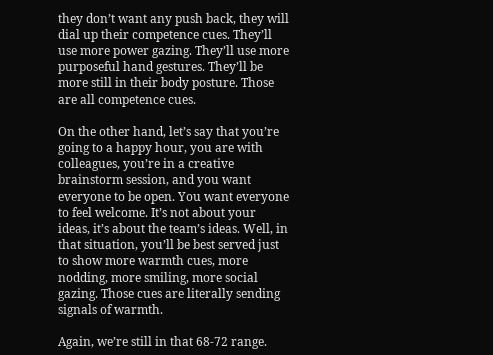they don’t want any push back, they will dial up their competence cues. They’ll use more power gazing. They’ll use more purposeful hand gestures. They’ll be more still in their body posture. Those are all competence cues.

On the other hand, let’s say that you’re going to a happy hour, you are with colleagues, you’re in a creative brainstorm session, and you want everyone to be open. You want everyone to feel welcome. It’s not about your ideas, it’s about the team’s ideas. Well, in that situation, you’ll be best served just to show more warmth cues, more nodding, more smiling, more social gazing. Those cues are literally sending signals of warmth.

Again, we’re still in that 68-72 range.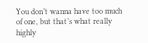You don’t wanna have too much of one, but that’s what really highly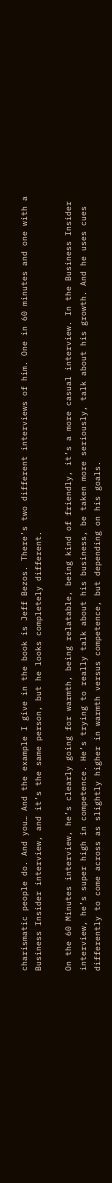charismatic people do. And you… And the example I give in the book is Jeff Bezos. There’s two different interviews of him. One in 60 minutes and one with a Business Insider interview, and it’s the same person, but he looks completely different.

On the 60 Minutes interview, he’s clearly going for warmth, being relatable, being kind of friendly, it’s a more casual interview. In the Business Insider interview, he’s super high in competence. He’s trying to really talk about his business, be taken more seriously, talk about his growth. And he uses cues differently to come across as slightly higher in warmth versus competence, but depending on his goals.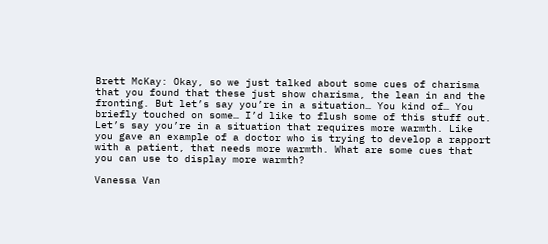Brett McKay: Okay, so we just talked about some cues of charisma that you found that these just show charisma, the lean in and the fronting. But let’s say you’re in a situation… You kind of… You briefly touched on some… I’d like to flush some of this stuff out. Let’s say you’re in a situation that requires more warmth. Like you gave an example of a doctor who is trying to develop a rapport with a patient, that needs more warmth. What are some cues that you can use to display more warmth?

Vanessa Van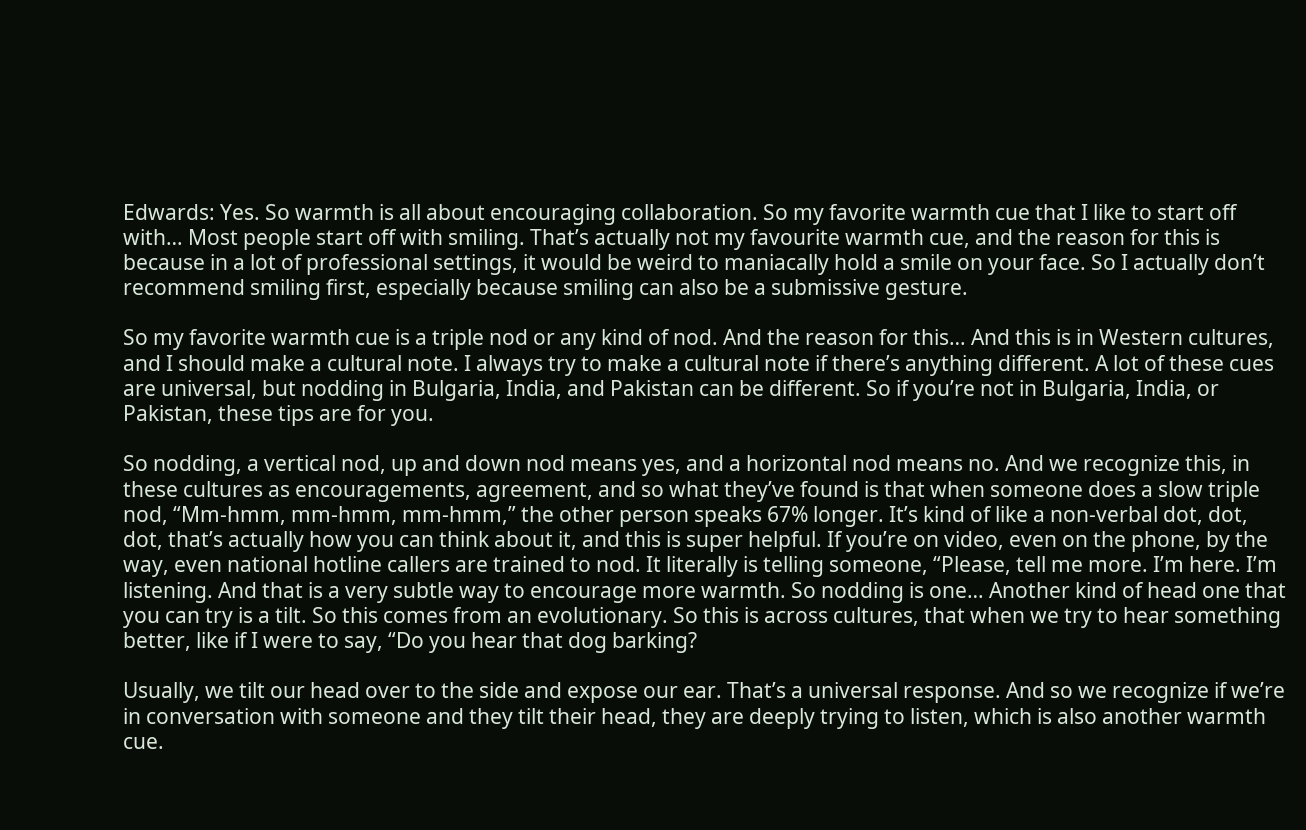Edwards: Yes. So warmth is all about encouraging collaboration. So my favorite warmth cue that I like to start off with… Most people start off with smiling. That’s actually not my favourite warmth cue, and the reason for this is because in a lot of professional settings, it would be weird to maniacally hold a smile on your face. So I actually don’t recommend smiling first, especially because smiling can also be a submissive gesture.

So my favorite warmth cue is a triple nod or any kind of nod. And the reason for this… And this is in Western cultures, and I should make a cultural note. I always try to make a cultural note if there’s anything different. A lot of these cues are universal, but nodding in Bulgaria, India, and Pakistan can be different. So if you’re not in Bulgaria, India, or Pakistan, these tips are for you.

So nodding, a vertical nod, up and down nod means yes, and a horizontal nod means no. And we recognize this, in these cultures as encouragements, agreement, and so what they’ve found is that when someone does a slow triple nod, “Mm-hmm, mm-hmm, mm-hmm,” the other person speaks 67% longer. It’s kind of like a non-verbal dot, dot, dot, that’s actually how you can think about it, and this is super helpful. If you’re on video, even on the phone, by the way, even national hotline callers are trained to nod. It literally is telling someone, “Please, tell me more. I’m here. I’m listening. And that is a very subtle way to encourage more warmth. So nodding is one… Another kind of head one that you can try is a tilt. So this comes from an evolutionary. So this is across cultures, that when we try to hear something better, like if I were to say, “Do you hear that dog barking?

Usually, we tilt our head over to the side and expose our ear. That’s a universal response. And so we recognize if we’re in conversation with someone and they tilt their head, they are deeply trying to listen, which is also another warmth cue.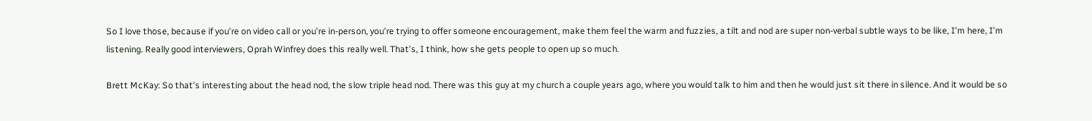So I love those, because if you’re on video call or you’re in-person, you’re trying to offer someone encouragement, make them feel the warm and fuzzies, a tilt and nod are super non-verbal subtle ways to be like, I’m here, I’m listening. Really good interviewers, Oprah Winfrey does this really well. That’s, I think, how she gets people to open up so much.

Brett McKay: So that’s interesting about the head nod, the slow triple head nod. There was this guy at my church a couple years ago, where you would talk to him and then he would just sit there in silence. And it would be so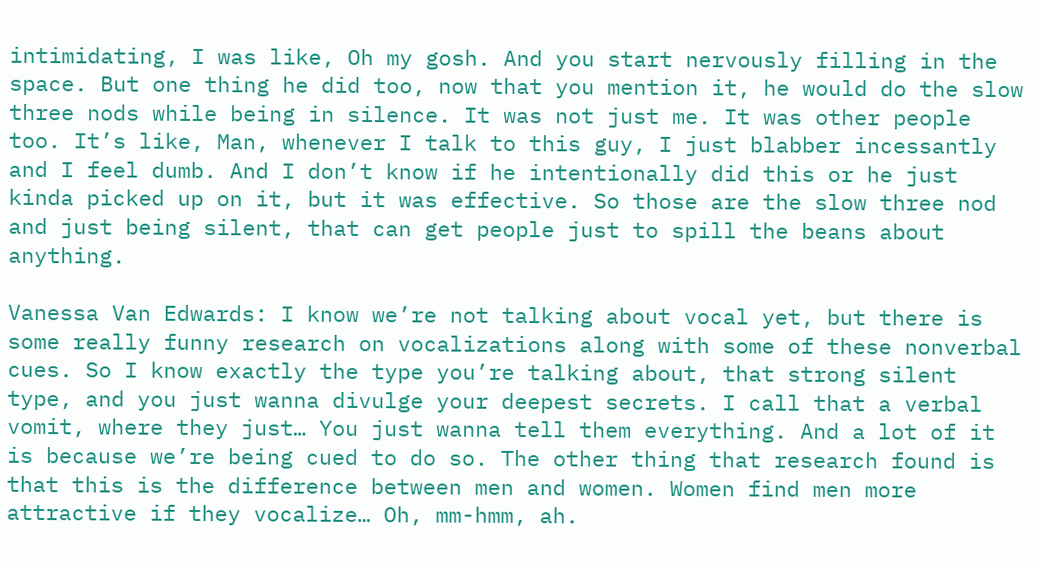intimidating, I was like, Oh my gosh. And you start nervously filling in the space. But one thing he did too, now that you mention it, he would do the slow three nods while being in silence. It was not just me. It was other people too. It’s like, Man, whenever I talk to this guy, I just blabber incessantly and I feel dumb. And I don’t know if he intentionally did this or he just kinda picked up on it, but it was effective. So those are the slow three nod and just being silent, that can get people just to spill the beans about anything.

Vanessa Van Edwards: I know we’re not talking about vocal yet, but there is some really funny research on vocalizations along with some of these nonverbal cues. So I know exactly the type you’re talking about, that strong silent type, and you just wanna divulge your deepest secrets. I call that a verbal vomit, where they just… You just wanna tell them everything. And a lot of it is because we’re being cued to do so. The other thing that research found is that this is the difference between men and women. Women find men more attractive if they vocalize… Oh, mm-hmm, ah.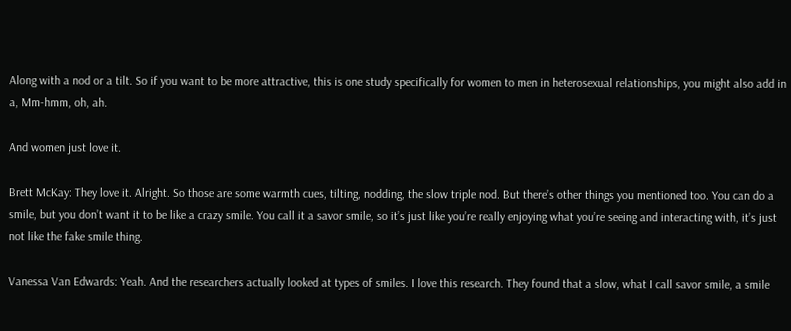Along with a nod or a tilt. So if you want to be more attractive, this is one study specifically for women to men in heterosexual relationships, you might also add in a, Mm-hmm, oh, ah.

And women just love it.

Brett McKay: They love it. Alright. So those are some warmth cues, tilting, nodding, the slow triple nod. But there’s other things you mentioned too. You can do a smile, but you don’t want it to be like a crazy smile. You call it a savor smile, so it’s just like you’re really enjoying what you’re seeing and interacting with, it’s just not like the fake smile thing.

Vanessa Van Edwards: Yeah. And the researchers actually looked at types of smiles. I love this research. They found that a slow, what I call savor smile, a smile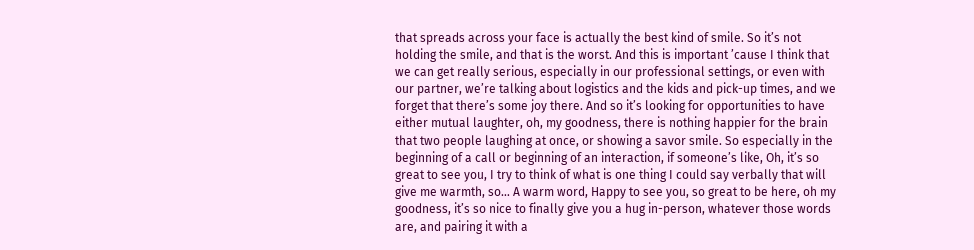that spreads across your face is actually the best kind of smile. So it’s not holding the smile, and that is the worst. And this is important ’cause I think that we can get really serious, especially in our professional settings, or even with our partner, we’re talking about logistics and the kids and pick-up times, and we forget that there’s some joy there. And so it’s looking for opportunities to have either mutual laughter, oh, my goodness, there is nothing happier for the brain that two people laughing at once, or showing a savor smile. So especially in the beginning of a call or beginning of an interaction, if someone’s like, Oh, it’s so great to see you, I try to think of what is one thing I could say verbally that will give me warmth, so… A warm word, Happy to see you, so great to be here, oh my goodness, it’s so nice to finally give you a hug in-person, whatever those words are, and pairing it with a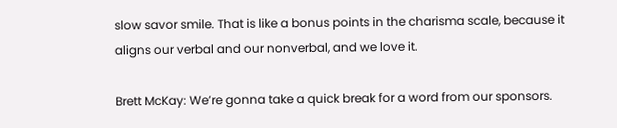slow savor smile. That is like a bonus points in the charisma scale, because it aligns our verbal and our nonverbal, and we love it.

Brett McKay: We’re gonna take a quick break for a word from our sponsors.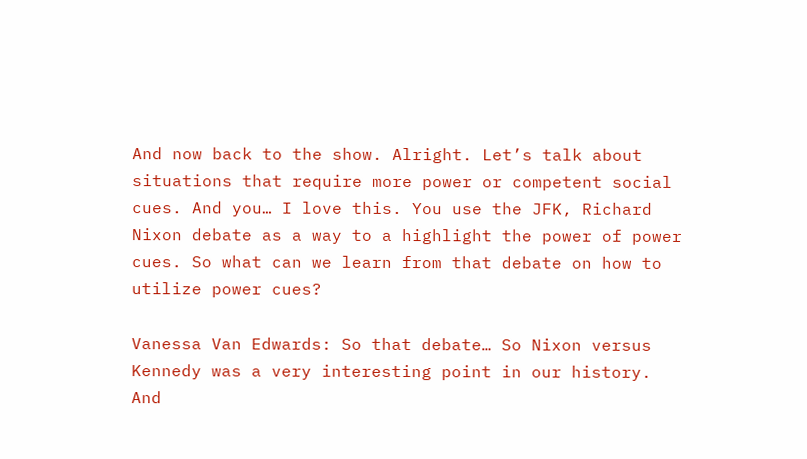And now back to the show. Alright. Let’s talk about situations that require more power or competent social cues. And you… I love this. You use the JFK, Richard Nixon debate as a way to a highlight the power of power cues. So what can we learn from that debate on how to utilize power cues?

Vanessa Van Edwards: So that debate… So Nixon versus Kennedy was a very interesting point in our history. And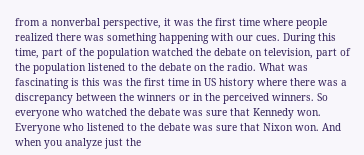from a nonverbal perspective, it was the first time where people realized there was something happening with our cues. During this time, part of the population watched the debate on television, part of the population listened to the debate on the radio. What was fascinating is this was the first time in US history where there was a discrepancy between the winners or in the perceived winners. So everyone who watched the debate was sure that Kennedy won. Everyone who listened to the debate was sure that Nixon won. And when you analyze just the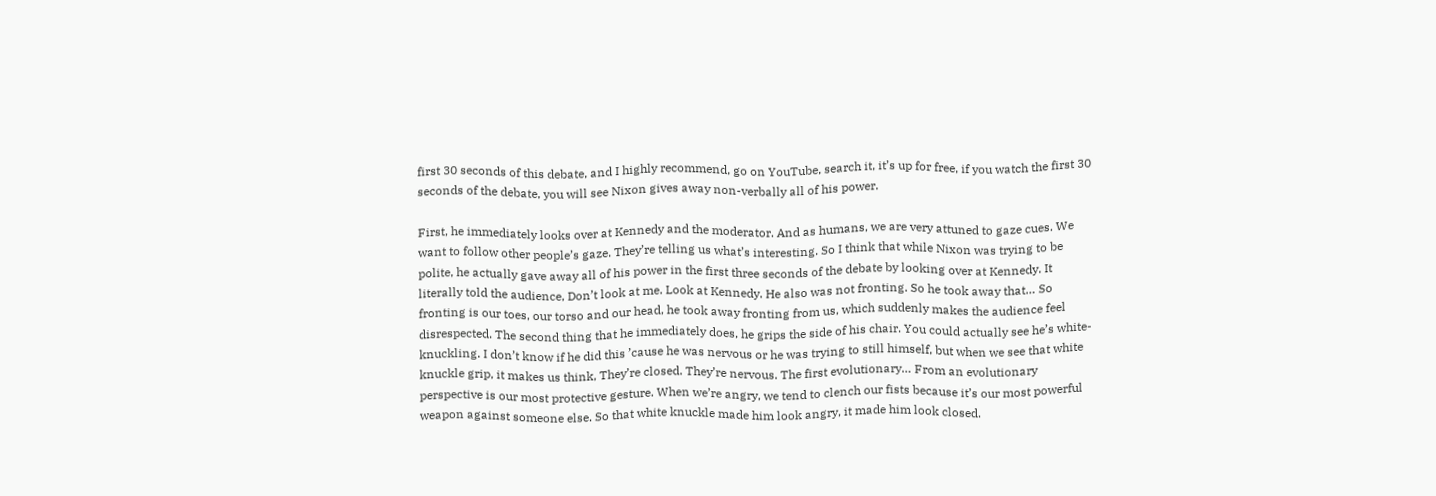first 30 seconds of this debate, and I highly recommend, go on YouTube, search it, it’s up for free, if you watch the first 30 seconds of the debate, you will see Nixon gives away non-verbally all of his power.

First, he immediately looks over at Kennedy and the moderator. And as humans, we are very attuned to gaze cues. We want to follow other people’s gaze. They’re telling us what’s interesting. So I think that while Nixon was trying to be polite, he actually gave away all of his power in the first three seconds of the debate by looking over at Kennedy. It literally told the audience, Don’t look at me. Look at Kennedy. He also was not fronting. So he took away that… So fronting is our toes, our torso and our head, he took away fronting from us, which suddenly makes the audience feel disrespected. The second thing that he immediately does, he grips the side of his chair. You could actually see he’s white-knuckling. I don’t know if he did this ’cause he was nervous or he was trying to still himself, but when we see that white knuckle grip, it makes us think, They’re closed. They’re nervous. The first evolutionary… From an evolutionary perspective is our most protective gesture. When we’re angry, we tend to clench our fists because it’s our most powerful weapon against someone else. So that white knuckle made him look angry, it made him look closed.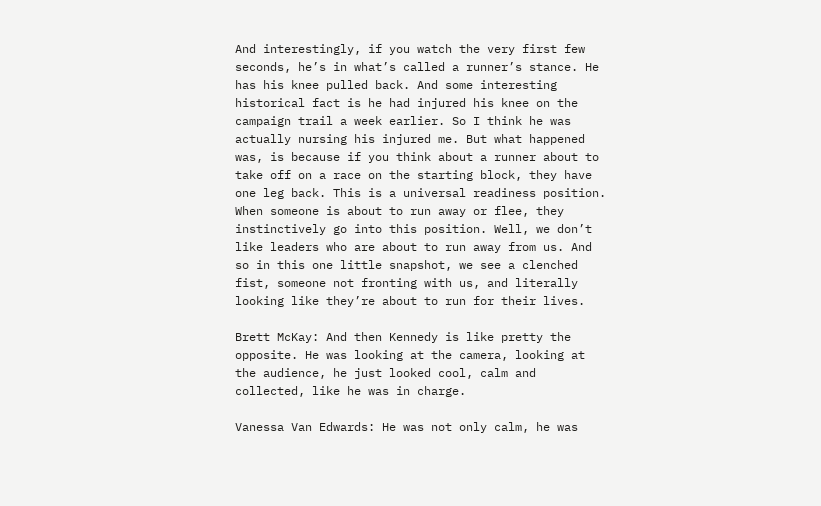And interestingly, if you watch the very first few seconds, he’s in what’s called a runner’s stance. He has his knee pulled back. And some interesting historical fact is he had injured his knee on the campaign trail a week earlier. So I think he was actually nursing his injured me. But what happened was, is because if you think about a runner about to take off on a race on the starting block, they have one leg back. This is a universal readiness position. When someone is about to run away or flee, they instinctively go into this position. Well, we don’t like leaders who are about to run away from us. And so in this one little snapshot, we see a clenched fist, someone not fronting with us, and literally looking like they’re about to run for their lives.

Brett McKay: And then Kennedy is like pretty the opposite. He was looking at the camera, looking at the audience, he just looked cool, calm and collected, like he was in charge.

Vanessa Van Edwards: He was not only calm, he was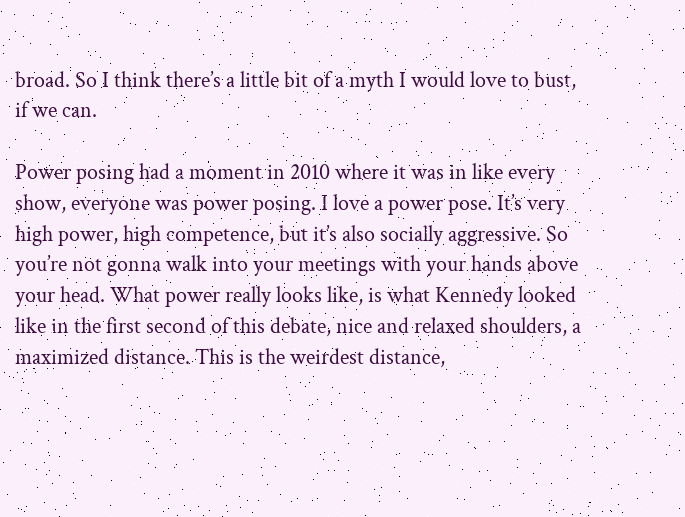broad. So I think there’s a little bit of a myth I would love to bust, if we can.

Power posing had a moment in 2010 where it was in like every show, everyone was power posing. I love a power pose. It’s very high power, high competence, but it’s also socially aggressive. So you’re not gonna walk into your meetings with your hands above your head. What power really looks like, is what Kennedy looked like in the first second of this debate, nice and relaxed shoulders, a maximized distance. This is the weirdest distance,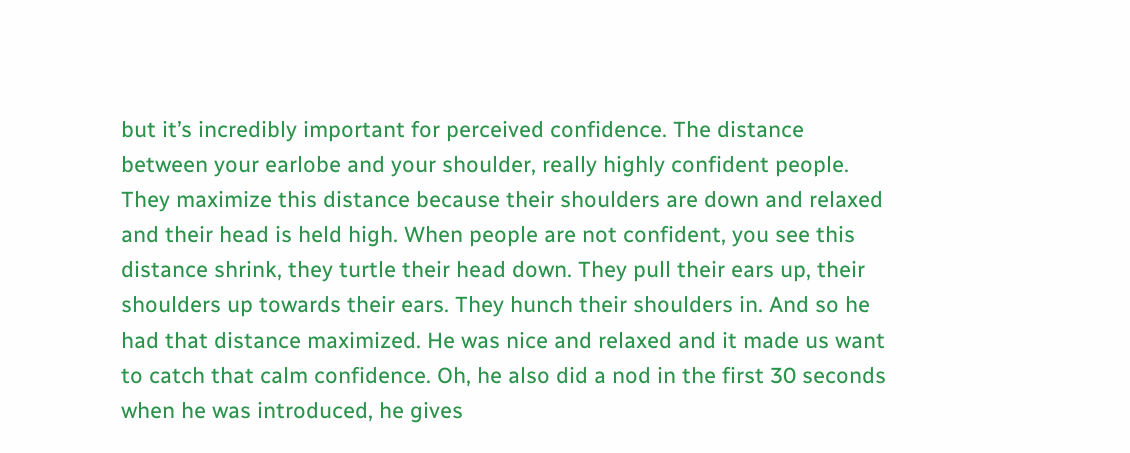but it’s incredibly important for perceived confidence. The distance between your earlobe and your shoulder, really highly confident people. They maximize this distance because their shoulders are down and relaxed and their head is held high. When people are not confident, you see this distance shrink, they turtle their head down. They pull their ears up, their shoulders up towards their ears. They hunch their shoulders in. And so he had that distance maximized. He was nice and relaxed and it made us want to catch that calm confidence. Oh, he also did a nod in the first 30 seconds when he was introduced, he gives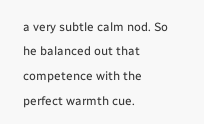a very subtle calm nod. So he balanced out that competence with the perfect warmth cue.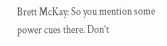Brett McKay: So you mention some power cues there. Don’t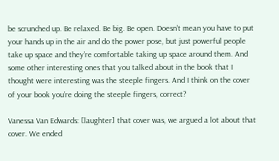be scrunched up. Be relaxed. Be big. Be open. Doesn’t mean you have to put your hands up in the air and do the power pose, but just powerful people take up space and they’re comfortable taking up space around them. And some other interesting ones that you talked about in the book that I thought were interesting was the steeple fingers. And I think on the cover of your book you’re doing the steeple fingers, correct?

Vanessa Van Edwards: [laughter] that cover was, we argued a lot about that cover. We ended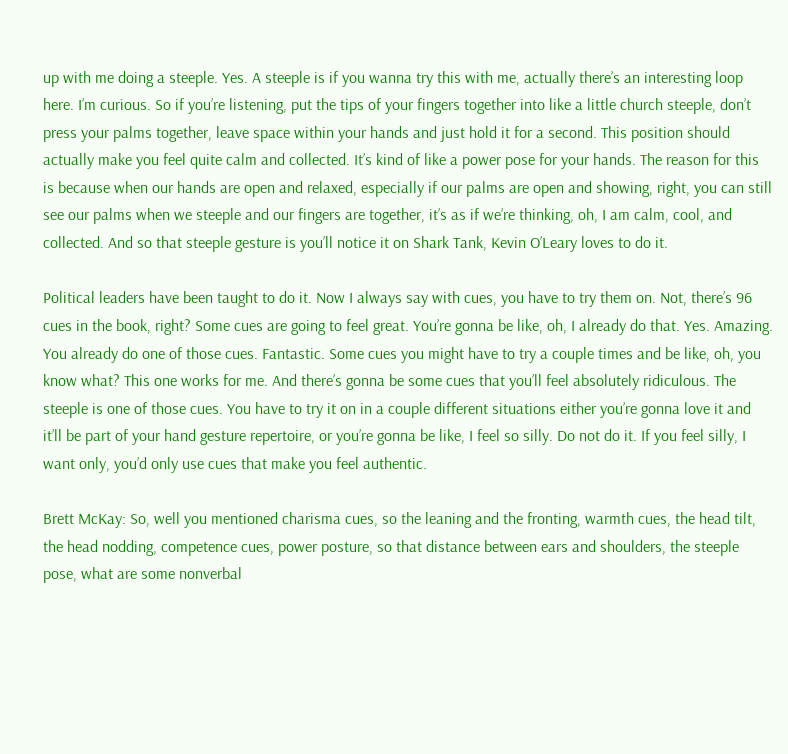up with me doing a steeple. Yes. A steeple is if you wanna try this with me, actually there’s an interesting loop here. I’m curious. So if you’re listening, put the tips of your fingers together into like a little church steeple, don’t press your palms together, leave space within your hands and just hold it for a second. This position should actually make you feel quite calm and collected. It’s kind of like a power pose for your hands. The reason for this is because when our hands are open and relaxed, especially if our palms are open and showing, right, you can still see our palms when we steeple and our fingers are together, it’s as if we’re thinking, oh, I am calm, cool, and collected. And so that steeple gesture is you’ll notice it on Shark Tank, Kevin O’Leary loves to do it.

Political leaders have been taught to do it. Now I always say with cues, you have to try them on. Not, there’s 96 cues in the book, right? Some cues are going to feel great. You’re gonna be like, oh, I already do that. Yes. Amazing. You already do one of those cues. Fantastic. Some cues you might have to try a couple times and be like, oh, you know what? This one works for me. And there’s gonna be some cues that you’ll feel absolutely ridiculous. The steeple is one of those cues. You have to try it on in a couple different situations either you’re gonna love it and it’ll be part of your hand gesture repertoire, or you’re gonna be like, I feel so silly. Do not do it. If you feel silly, I want only, you’d only use cues that make you feel authentic.

Brett McKay: So, well you mentioned charisma cues, so the leaning and the fronting, warmth cues, the head tilt, the head nodding, competence cues, power posture, so that distance between ears and shoulders, the steeple pose, what are some nonverbal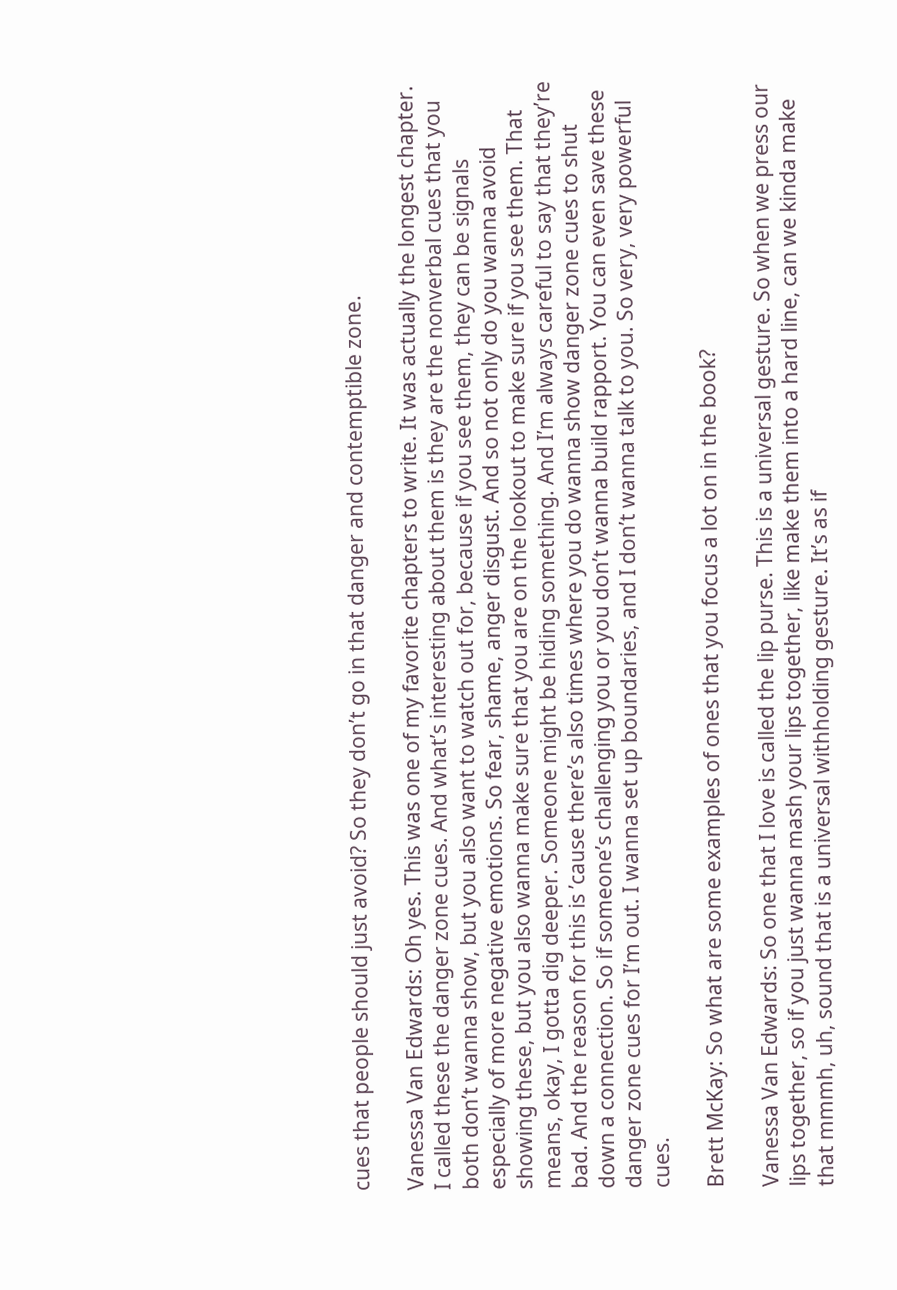cues that people should just avoid? So they don’t go in that danger and contemptible zone.

Vanessa Van Edwards: Oh yes. This was one of my favorite chapters to write. It was actually the longest chapter. I called these the danger zone cues. And what’s interesting about them is they are the nonverbal cues that you both don’t wanna show, but you also want to watch out for, because if you see them, they can be signals especially of more negative emotions. So fear, shame, anger disgust. And so not only do you wanna avoid showing these, but you also wanna make sure that you are on the lookout to make sure if you see them. That means, okay, I gotta dig deeper. Someone might be hiding something. And I’m always careful to say that they’re bad. And the reason for this is ’cause there’s also times where you do wanna show danger zone cues to shut down a connection. So if someone’s challenging you or you don’t wanna build rapport. You can even save these danger zone cues for I’m out. I wanna set up boundaries, and I don’t wanna talk to you. So very, very powerful cues.

Brett McKay: So what are some examples of ones that you focus a lot on in the book?

Vanessa Van Edwards: So one that I love is called the lip purse. This is a universal gesture. So when we press our lips together, so if you just wanna mash your lips together, like make them into a hard line, can we kinda make that mmmh, uh, sound that is a universal withholding gesture. It’s as if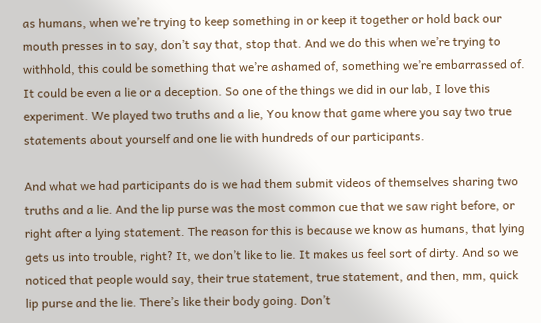as humans, when we’re trying to keep something in or keep it together or hold back our mouth presses in to say, don’t say that, stop that. And we do this when we’re trying to withhold, this could be something that we’re ashamed of, something we’re embarrassed of. It could be even a lie or a deception. So one of the things we did in our lab, I love this experiment. We played two truths and a lie, You know that game where you say two true statements about yourself and one lie with hundreds of our participants.

And what we had participants do is we had them submit videos of themselves sharing two truths and a lie. And the lip purse was the most common cue that we saw right before, or right after a lying statement. The reason for this is because we know as humans, that lying gets us into trouble, right? It, we don’t like to lie. It makes us feel sort of dirty. And so we noticed that people would say, their true statement, true statement, and then, mm, quick lip purse and the lie. There’s like their body going. Don’t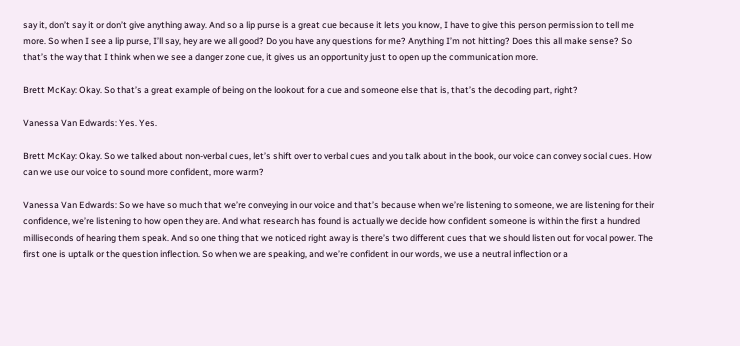say it, don’t say it or don’t give anything away. And so a lip purse is a great cue because it lets you know, I have to give this person permission to tell me more. So when I see a lip purse, I’ll say, hey are we all good? Do you have any questions for me? Anything I’m not hitting? Does this all make sense? So that’s the way that I think when we see a danger zone cue, it gives us an opportunity just to open up the communication more.

Brett McKay: Okay. So that’s a great example of being on the lookout for a cue and someone else that is, that’s the decoding part, right?

Vanessa Van Edwards: Yes. Yes.

Brett McKay: Okay. So we talked about non-verbal cues, let’s shift over to verbal cues and you talk about in the book, our voice can convey social cues. How can we use our voice to sound more confident, more warm?

Vanessa Van Edwards: So we have so much that we’re conveying in our voice and that’s because when we’re listening to someone, we are listening for their confidence, we’re listening to how open they are. And what research has found is actually we decide how confident someone is within the first a hundred milliseconds of hearing them speak. And so one thing that we noticed right away is there’s two different cues that we should listen out for vocal power. The first one is uptalk or the question inflection. So when we are speaking, and we’re confident in our words, we use a neutral inflection or a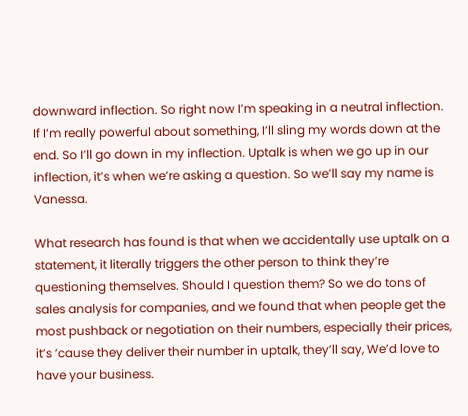downward inflection. So right now I’m speaking in a neutral inflection. If I’m really powerful about something, I’ll sling my words down at the end. So I’ll go down in my inflection. Uptalk is when we go up in our inflection, it’s when we’re asking a question. So we’ll say my name is Vanessa.

What research has found is that when we accidentally use uptalk on a statement, it literally triggers the other person to think they’re questioning themselves. Should I question them? So we do tons of sales analysis for companies, and we found that when people get the most pushback or negotiation on their numbers, especially their prices, it’s ’cause they deliver their number in uptalk, they’ll say, We’d love to have your business.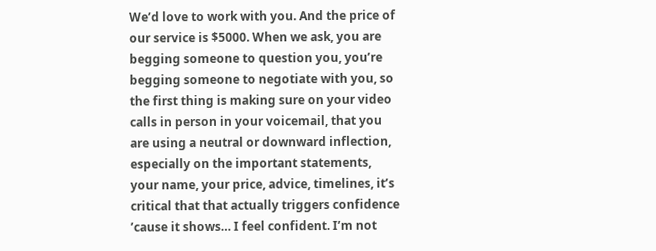We’d love to work with you. And the price of our service is $5000. When we ask, you are begging someone to question you, you’re begging someone to negotiate with you, so the first thing is making sure on your video calls in person in your voicemail, that you are using a neutral or downward inflection, especially on the important statements, your name, your price, advice, timelines, it’s critical that that actually triggers confidence ’cause it shows… I feel confident. I’m not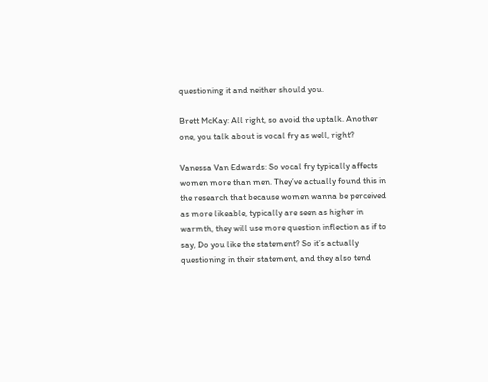questioning it and neither should you.

Brett McKay: All right, so avoid the uptalk. Another one, you talk about is vocal fry as well, right?

Vanessa Van Edwards: So vocal fry typically affects women more than men. They’ve actually found this in the research that because women wanna be perceived as more likeable, typically are seen as higher in warmth, they will use more question inflection as if to say, Do you like the statement? So it’s actually questioning in their statement, and they also tend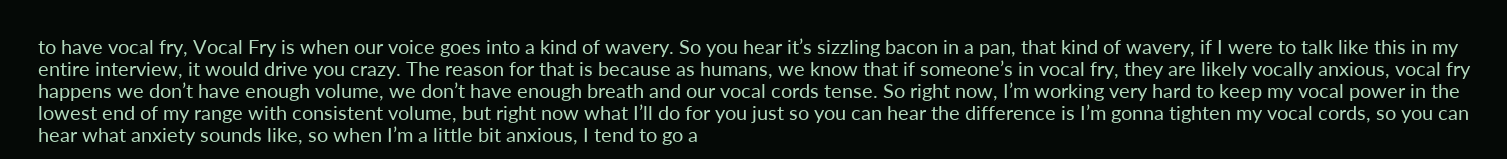to have vocal fry, Vocal Fry is when our voice goes into a kind of wavery. So you hear it’s sizzling bacon in a pan, that kind of wavery, if I were to talk like this in my entire interview, it would drive you crazy. The reason for that is because as humans, we know that if someone’s in vocal fry, they are likely vocally anxious, vocal fry happens we don’t have enough volume, we don’t have enough breath and our vocal cords tense. So right now, I’m working very hard to keep my vocal power in the lowest end of my range with consistent volume, but right now what I’ll do for you just so you can hear the difference is I’m gonna tighten my vocal cords, so you can hear what anxiety sounds like, so when I’m a little bit anxious, I tend to go a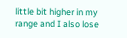little bit higher in my range and I also lose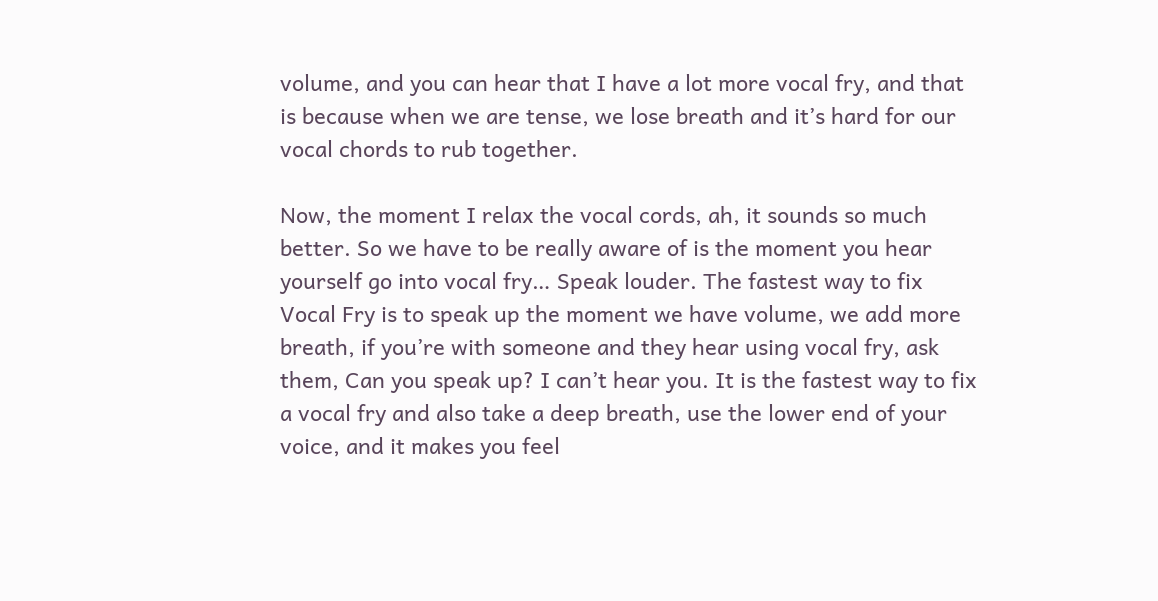volume, and you can hear that I have a lot more vocal fry, and that is because when we are tense, we lose breath and it’s hard for our vocal chords to rub together.

Now, the moment I relax the vocal cords, ah, it sounds so much better. So we have to be really aware of is the moment you hear yourself go into vocal fry… Speak louder. The fastest way to fix Vocal Fry is to speak up the moment we have volume, we add more breath, if you’re with someone and they hear using vocal fry, ask them, Can you speak up? I can’t hear you. It is the fastest way to fix a vocal fry and also take a deep breath, use the lower end of your voice, and it makes you feel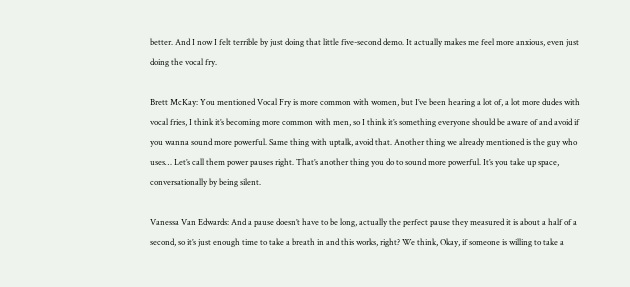better. And I now I felt terrible by just doing that little five-second demo. It actually makes me feel more anxious, even just doing the vocal fry.

Brett McKay: You mentioned Vocal Fry is more common with women, but I’ve been hearing a lot of, a lot more dudes with vocal fries, I think it’s becoming more common with men, so I think it’s something everyone should be aware of and avoid if you wanna sound more powerful. Same thing with uptalk, avoid that. Another thing we already mentioned is the guy who uses… Let’s call them power pauses right. That’s another thing you do to sound more powerful. It’s you take up space, conversationally by being silent.

Vanessa Van Edwards: And a pause doesn’t have to be long, actually the perfect pause they measured it is about a half of a second, so it’s just enough time to take a breath in and this works, right? We think, Okay, if someone is willing to take a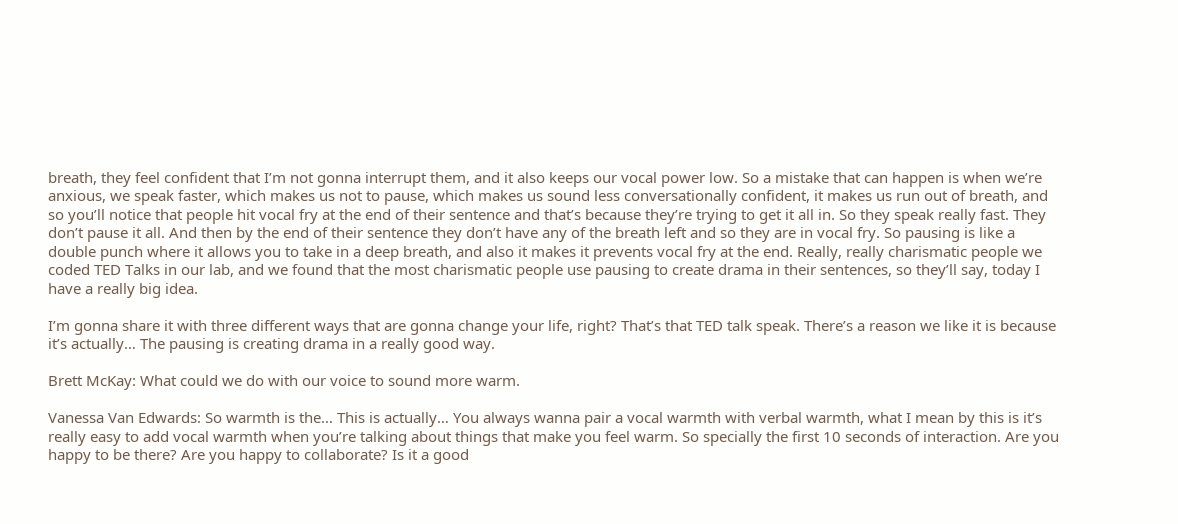breath, they feel confident that I’m not gonna interrupt them, and it also keeps our vocal power low. So a mistake that can happen is when we’re anxious, we speak faster, which makes us not to pause, which makes us sound less conversationally confident, it makes us run out of breath, and so you’ll notice that people hit vocal fry at the end of their sentence and that’s because they’re trying to get it all in. So they speak really fast. They don’t pause it all. And then by the end of their sentence they don’t have any of the breath left and so they are in vocal fry. So pausing is like a double punch where it allows you to take in a deep breath, and also it makes it prevents vocal fry at the end. Really, really charismatic people we coded TED Talks in our lab, and we found that the most charismatic people use pausing to create drama in their sentences, so they’ll say, today I have a really big idea.

I’m gonna share it with three different ways that are gonna change your life, right? That’s that TED talk speak. There’s a reason we like it is because it’s actually… The pausing is creating drama in a really good way.

Brett McKay: What could we do with our voice to sound more warm.

Vanessa Van Edwards: So warmth is the… This is actually… You always wanna pair a vocal warmth with verbal warmth, what I mean by this is it’s really easy to add vocal warmth when you’re talking about things that make you feel warm. So specially the first 10 seconds of interaction. Are you happy to be there? Are you happy to collaborate? Is it a good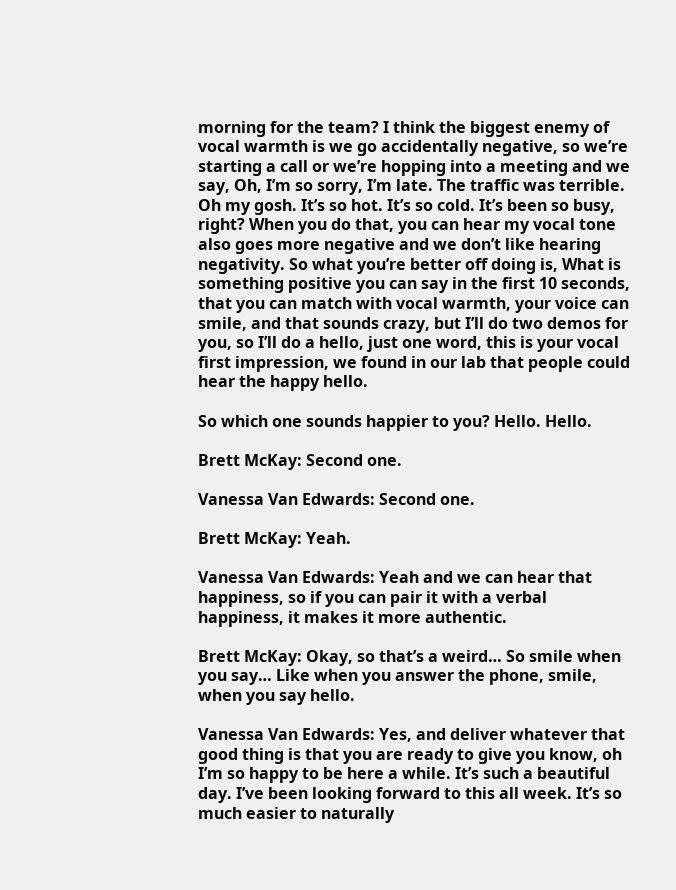morning for the team? I think the biggest enemy of vocal warmth is we go accidentally negative, so we’re starting a call or we’re hopping into a meeting and we say, Oh, I’m so sorry, I’m late. The traffic was terrible. Oh my gosh. It’s so hot. It’s so cold. It’s been so busy, right? When you do that, you can hear my vocal tone also goes more negative and we don’t like hearing negativity. So what you’re better off doing is, What is something positive you can say in the first 10 seconds, that you can match with vocal warmth, your voice can smile, and that sounds crazy, but I’ll do two demos for you, so I’ll do a hello, just one word, this is your vocal first impression, we found in our lab that people could hear the happy hello.

So which one sounds happier to you? Hello. Hello.

Brett McKay: Second one.

Vanessa Van Edwards: Second one.

Brett McKay: Yeah.

Vanessa Van Edwards: Yeah and we can hear that happiness, so if you can pair it with a verbal happiness, it makes it more authentic.

Brett McKay: Okay, so that’s a weird… So smile when you say… Like when you answer the phone, smile, when you say hello.

Vanessa Van Edwards: Yes, and deliver whatever that good thing is that you are ready to give you know, oh I’m so happy to be here a while. It’s such a beautiful day. I’ve been looking forward to this all week. It’s so much easier to naturally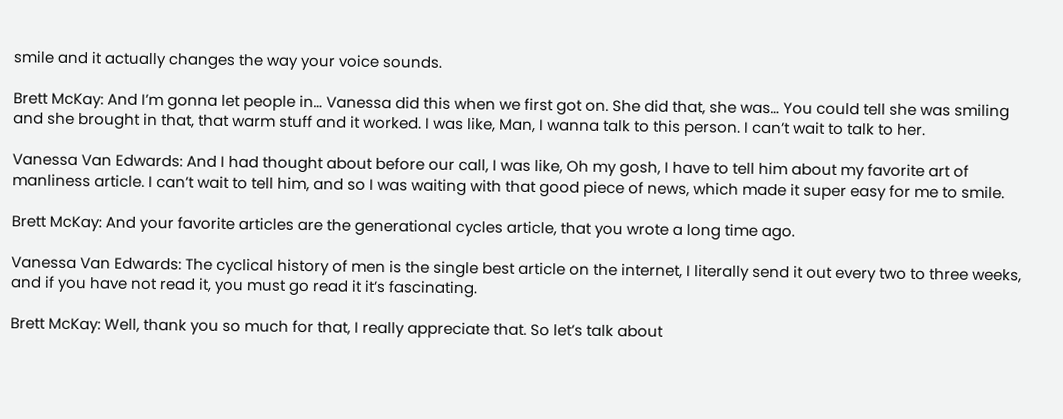smile and it actually changes the way your voice sounds.

Brett McKay: And I’m gonna let people in… Vanessa did this when we first got on. She did that, she was… You could tell she was smiling and she brought in that, that warm stuff and it worked. I was like, Man, I wanna talk to this person. I can’t wait to talk to her.

Vanessa Van Edwards: And I had thought about before our call, I was like, Oh my gosh, I have to tell him about my favorite art of manliness article. I can’t wait to tell him, and so I was waiting with that good piece of news, which made it super easy for me to smile.

Brett McKay: And your favorite articles are the generational cycles article, that you wrote a long time ago.

Vanessa Van Edwards: The cyclical history of men is the single best article on the internet, I literally send it out every two to three weeks, and if you have not read it, you must go read it it’s fascinating.

Brett McKay: Well, thank you so much for that, I really appreciate that. So let’s talk about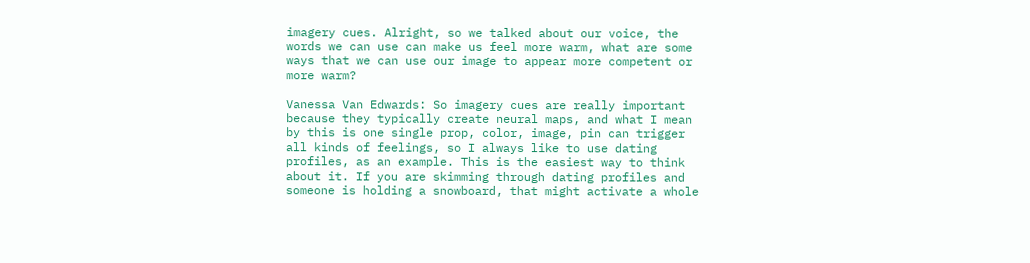imagery cues. Alright, so we talked about our voice, the words we can use can make us feel more warm, what are some ways that we can use our image to appear more competent or more warm?

Vanessa Van Edwards: So imagery cues are really important because they typically create neural maps, and what I mean by this is one single prop, color, image, pin can trigger all kinds of feelings, so I always like to use dating profiles, as an example. This is the easiest way to think about it. If you are skimming through dating profiles and someone is holding a snowboard, that might activate a whole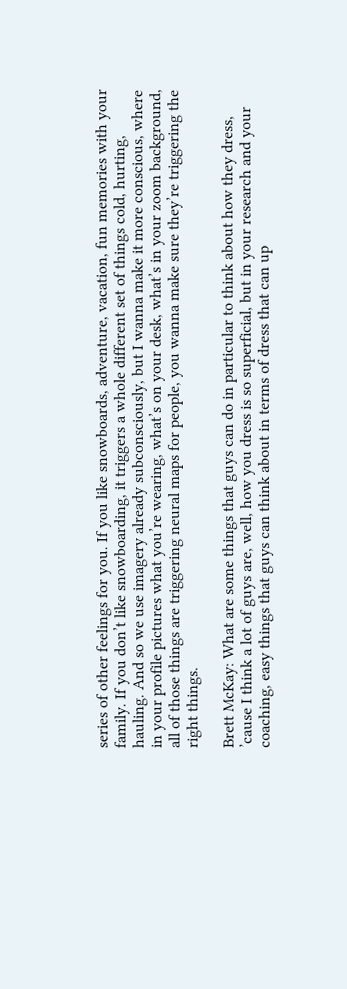series of other feelings for you. If you like snowboards, adventure, vacation, fun memories with your family. If you don’t like snowboarding, it triggers a whole different set of things cold, hurting, hauling. And so we use imagery already subconsciously, but I wanna make it more conscious, where in your profile pictures what you’re wearing, what’s on your desk, what’s in your zoom background, all of those things are triggering neural maps for people, you wanna make sure they’re triggering the right things.

Brett McKay: What are some things that guys can do in particular to think about how they dress, ’cause I think a lot of guys are, well, how you dress is so superficial, but in your research and your coaching, easy things that guys can think about in terms of dress that can up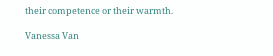their competence or their warmth.

Vanessa Van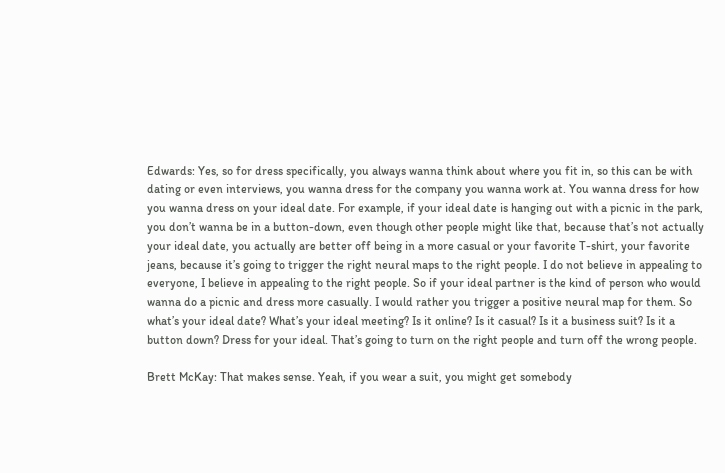Edwards: Yes, so for dress specifically, you always wanna think about where you fit in, so this can be with dating or even interviews, you wanna dress for the company you wanna work at. You wanna dress for how you wanna dress on your ideal date. For example, if your ideal date is hanging out with a picnic in the park, you don’t wanna be in a button-down, even though other people might like that, because that’s not actually your ideal date, you actually are better off being in a more casual or your favorite T-shirt, your favorite jeans, because it’s going to trigger the right neural maps to the right people. I do not believe in appealing to everyone, I believe in appealing to the right people. So if your ideal partner is the kind of person who would wanna do a picnic and dress more casually. I would rather you trigger a positive neural map for them. So what’s your ideal date? What’s your ideal meeting? Is it online? Is it casual? Is it a business suit? Is it a button down? Dress for your ideal. That’s going to turn on the right people and turn off the wrong people.

Brett McKay: That makes sense. Yeah, if you wear a suit, you might get somebody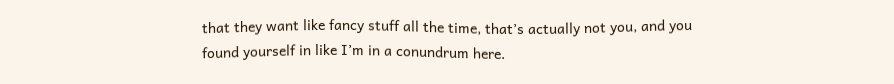that they want like fancy stuff all the time, that’s actually not you, and you found yourself in like I’m in a conundrum here.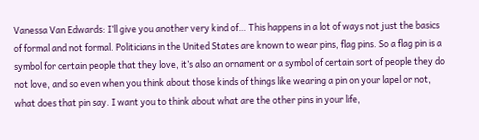Vanessa Van Edwards: I’ll give you another very kind of… This happens in a lot of ways not just the basics of formal and not formal. Politicians in the United States are known to wear pins, flag pins. So a flag pin is a symbol for certain people that they love, it’s also an ornament or a symbol of certain sort of people they do not love, and so even when you think about those kinds of things like wearing a pin on your lapel or not, what does that pin say. I want you to think about what are the other pins in your life,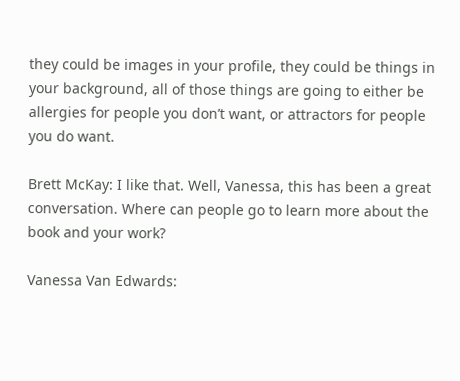they could be images in your profile, they could be things in your background, all of those things are going to either be allergies for people you don’t want, or attractors for people you do want.

Brett McKay: I like that. Well, Vanessa, this has been a great conversation. Where can people go to learn more about the book and your work?

Vanessa Van Edwards: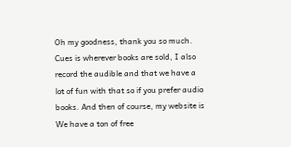Oh my goodness, thank you so much. Cues is wherever books are sold, I also record the audible and that we have a lot of fun with that so if you prefer audio books. And then of course, my website is We have a ton of free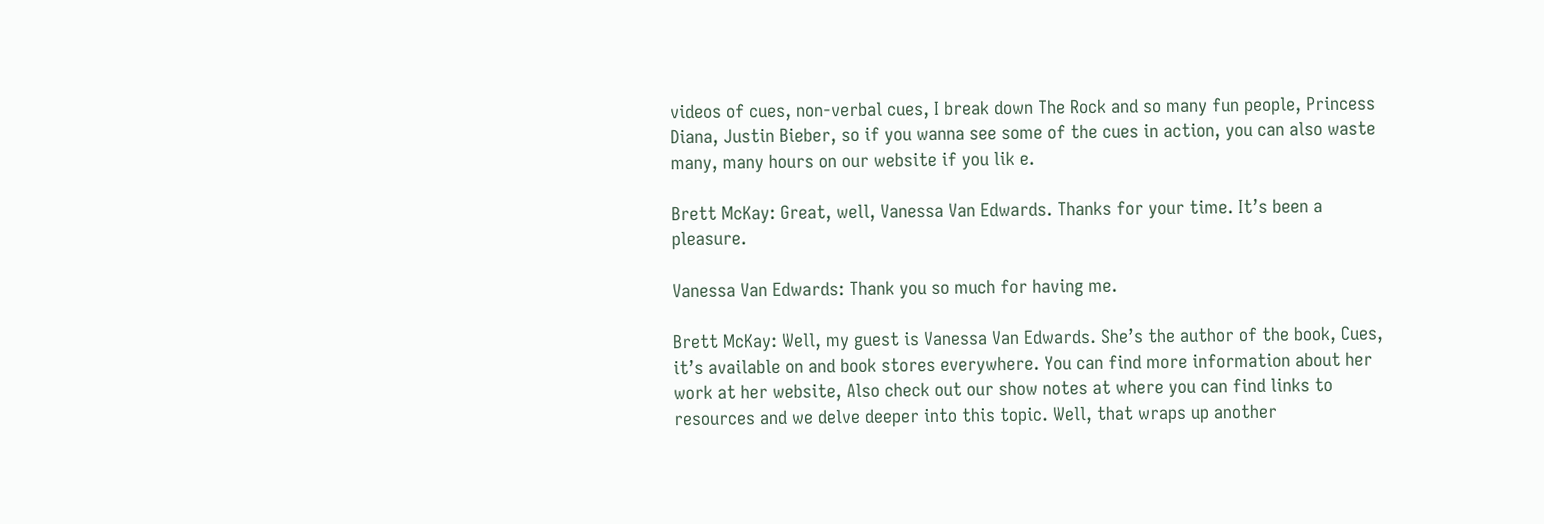videos of cues, non-verbal cues, I break down The Rock and so many fun people, Princess Diana, Justin Bieber, so if you wanna see some of the cues in action, you can also waste many, many hours on our website if you lik e.

Brett McKay: Great, well, Vanessa Van Edwards. Thanks for your time. It’s been a pleasure.

Vanessa Van Edwards: Thank you so much for having me.

Brett McKay: Well, my guest is Vanessa Van Edwards. She’s the author of the book, Cues, it’s available on and book stores everywhere. You can find more information about her work at her website, Also check out our show notes at where you can find links to resources and we delve deeper into this topic. Well, that wraps up another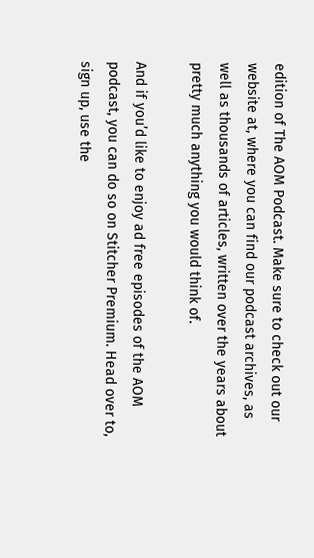edition of The AOM Podcast. Make sure to check out our website at, where you can find our podcast archives, as well as thousands of articles, written over the years about pretty much anything you would think of.

And if you’d like to enjoy ad free episodes of the AOM podcast, you can do so on Stitcher Premium. Head over to, sign up, use the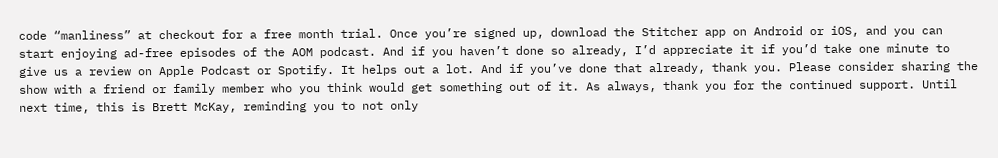code “manliness” at checkout for a free month trial. Once you’re signed up, download the Stitcher app on Android or iOS, and you can start enjoying ad-free episodes of the AOM podcast. And if you haven’t done so already, I’d appreciate it if you’d take one minute to give us a review on Apple Podcast or Spotify. It helps out a lot. And if you’ve done that already, thank you. Please consider sharing the show with a friend or family member who you think would get something out of it. As always, thank you for the continued support. Until next time, this is Brett McKay, reminding you to not only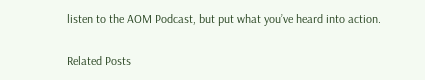listen to the AOM Podcast, but put what you’ve heard into action.

Related Posts